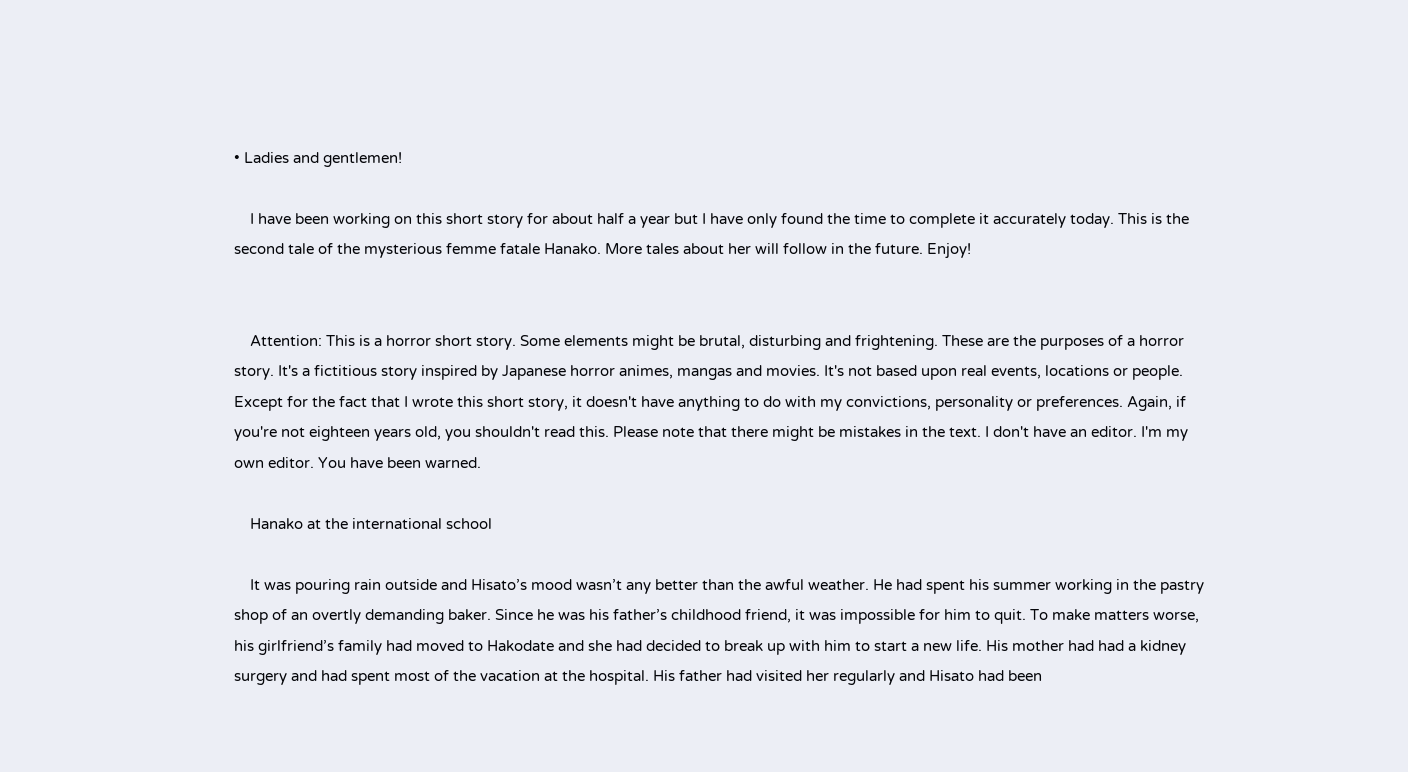• Ladies and gentlemen!

    I have been working on this short story for about half a year but I have only found the time to complete it accurately today. This is the second tale of the mysterious femme fatale Hanako. More tales about her will follow in the future. Enjoy!


    Attention: This is a horror short story. Some elements might be brutal, disturbing and frightening. These are the purposes of a horror story. It's a fictitious story inspired by Japanese horror animes, mangas and movies. It's not based upon real events, locations or people. Except for the fact that I wrote this short story, it doesn't have anything to do with my convictions, personality or preferences. Again, if you're not eighteen years old, you shouldn't read this. Please note that there might be mistakes in the text. I don't have an editor. I'm my own editor. You have been warned.

    Hanako at the international school

    It was pouring rain outside and Hisato’s mood wasn’t any better than the awful weather. He had spent his summer working in the pastry shop of an overtly demanding baker. Since he was his father’s childhood friend, it was impossible for him to quit. To make matters worse, his girlfriend’s family had moved to Hakodate and she had decided to break up with him to start a new life. His mother had had a kidney surgery and had spent most of the vacation at the hospital. His father had visited her regularly and Hisato had been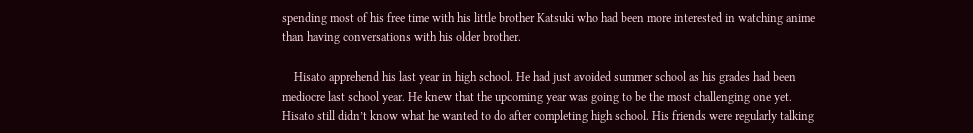spending most of his free time with his little brother Katsuki who had been more interested in watching anime than having conversations with his older brother.

    Hisato apprehend his last year in high school. He had just avoided summer school as his grades had been mediocre last school year. He knew that the upcoming year was going to be the most challenging one yet. Hisato still didn’t know what he wanted to do after completing high school. His friends were regularly talking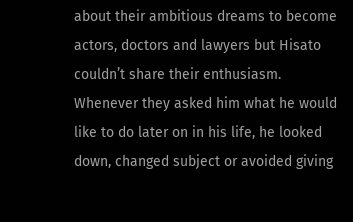about their ambitious dreams to become actors, doctors and lawyers but Hisato couldn’t share their enthusiasm. Whenever they asked him what he would like to do later on in his life, he looked down, changed subject or avoided giving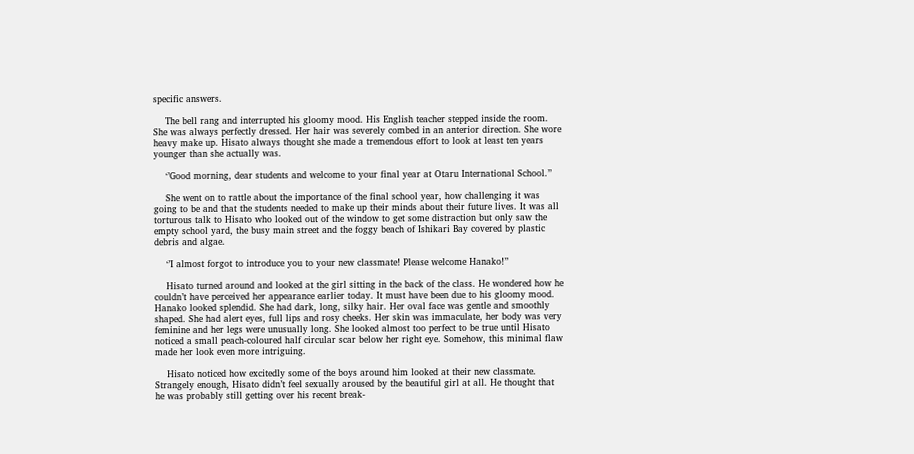specific answers.

    The bell rang and interrupted his gloomy mood. His English teacher stepped inside the room. She was always perfectly dressed. Her hair was severely combed in an anterior direction. She wore heavy make up. Hisato always thought she made a tremendous effort to look at least ten years younger than she actually was.

    ‘’Good morning, dear students and welcome to your final year at Otaru International School.’’

    She went on to rattle about the importance of the final school year, how challenging it was going to be and that the students needed to make up their minds about their future lives. It was all torturous talk to Hisato who looked out of the window to get some distraction but only saw the empty school yard, the busy main street and the foggy beach of Ishikari Bay covered by plastic debris and algae.

    ‘’I almost forgot to introduce you to your new classmate! Please welcome Hanako!’’

    Hisato turned around and looked at the girl sitting in the back of the class. He wondered how he couldn’t have perceived her appearance earlier today. It must have been due to his gloomy mood. Hanako looked splendid. She had dark, long, silky hair. Her oval face was gentle and smoothly shaped. She had alert eyes, full lips and rosy cheeks. Her skin was immaculate, her body was very feminine and her legs were unusually long. She looked almost too perfect to be true until Hisato noticed a small peach-coloured half circular scar below her right eye. Somehow, this minimal flaw made her look even more intriguing.

    Hisato noticed how excitedly some of the boys around him looked at their new classmate. Strangely enough, Hisato didn’t feel sexually aroused by the beautiful girl at all. He thought that he was probably still getting over his recent break-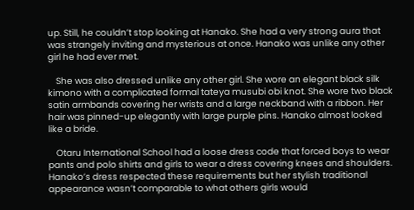up. Still, he couldn’t stop looking at Hanako. She had a very strong aura that was strangely inviting and mysterious at once. Hanako was unlike any other girl he had ever met.

    She was also dressed unlike any other girl. She wore an elegant black silk kimono with a complicated formal tateya musubi obi knot. She wore two black satin armbands covering her wrists and a large neckband with a ribbon. Her hair was pinned-up elegantly with large purple pins. Hanako almost looked like a bride.

    Otaru International School had a loose dress code that forced boys to wear pants and polo shirts and girls to wear a dress covering knees and shoulders. Hanako’s dress respected these requirements but her stylish traditional appearance wasn’t comparable to what others girls would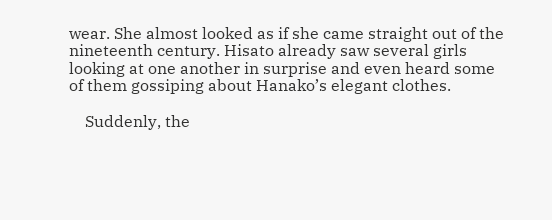wear. She almost looked as if she came straight out of the nineteenth century. Hisato already saw several girls looking at one another in surprise and even heard some of them gossiping about Hanako’s elegant clothes.

    Suddenly, the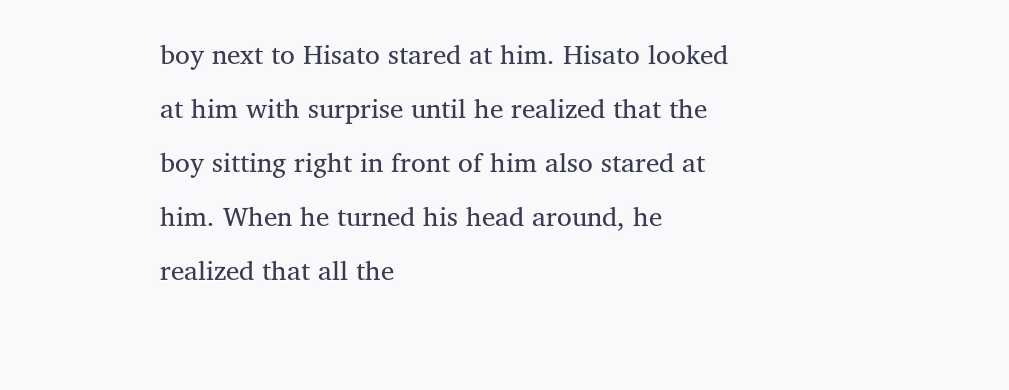boy next to Hisato stared at him. Hisato looked at him with surprise until he realized that the boy sitting right in front of him also stared at him. When he turned his head around, he realized that all the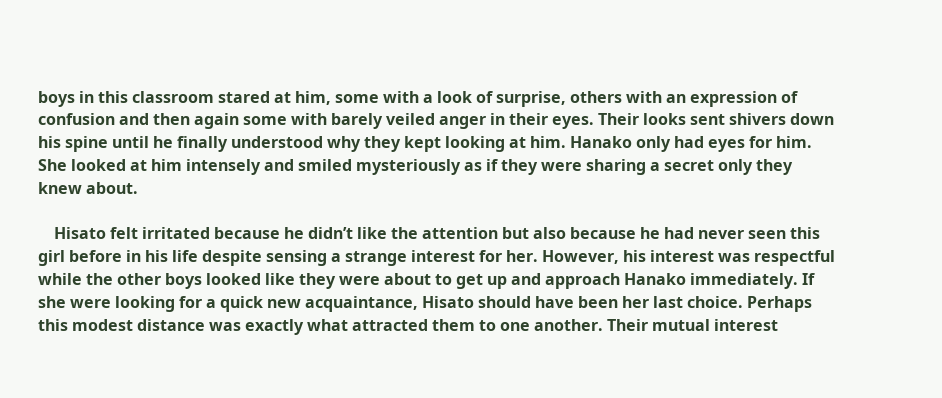boys in this classroom stared at him, some with a look of surprise, others with an expression of confusion and then again some with barely veiled anger in their eyes. Their looks sent shivers down his spine until he finally understood why they kept looking at him. Hanako only had eyes for him. She looked at him intensely and smiled mysteriously as if they were sharing a secret only they knew about.

    Hisato felt irritated because he didn’t like the attention but also because he had never seen this girl before in his life despite sensing a strange interest for her. However, his interest was respectful while the other boys looked like they were about to get up and approach Hanako immediately. If she were looking for a quick new acquaintance, Hisato should have been her last choice. Perhaps this modest distance was exactly what attracted them to one another. Their mutual interest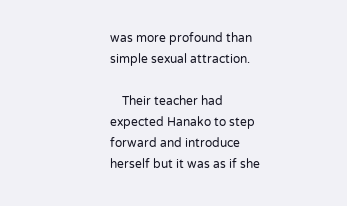was more profound than simple sexual attraction.

    Their teacher had expected Hanako to step forward and introduce herself but it was as if she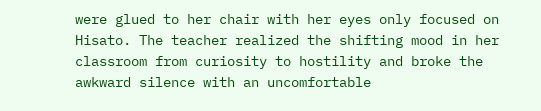were glued to her chair with her eyes only focused on Hisato. The teacher realized the shifting mood in her classroom from curiosity to hostility and broke the awkward silence with an uncomfortable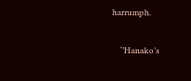harrumph.

    ‘’Hanako’s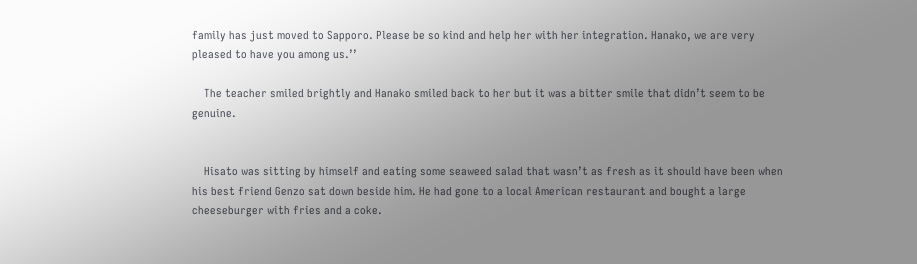family has just moved to Sapporo. Please be so kind and help her with her integration. Hanako, we are very pleased to have you among us.’’

    The teacher smiled brightly and Hanako smiled back to her but it was a bitter smile that didn’t seem to be genuine.


    Hisato was sitting by himself and eating some seaweed salad that wasn’t as fresh as it should have been when his best friend Genzo sat down beside him. He had gone to a local American restaurant and bought a large cheeseburger with fries and a coke.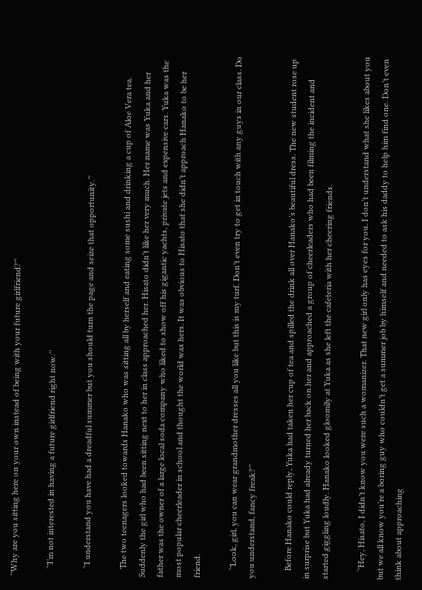‘’Why are you sitting here on your own instead of being with your future girlfriend?’’

    ‘’I’m not interested in having a future girlfriend right now.’’

    ‘’I understand you have had a dreadful summer but you should turn the page and seize that opportunity.’’

    The two teenagers looked towards Hanako who was sitting all by herself and eating some sushi and drinking a cup of Aloe Vera tea. Suddenly the girl who had been sitting next to her in class approached her. Hisato didn’t like her very much. Her name was Yuka and her father was the owner of a large local soda company who liked to show off his gigantic yachts, private jets and expensive cars. Yuka was the most popular cheerleader in school and thought the world was hers. It was obvious to Hisato that she didn’t approach Hanako to be her friend.

    ‘’Look, girl, you can wear grandmother dresses all you like but this is my turf. Don’t even try to get in touch with any guys in our class. Do you understand, fancy freak?’’

    Before Hanako could reply, Yuka had taken her cup of tea and spilled the drink all over Hanako’s beautiful dress. The new student rose up in surprise but Yuka had already turned her back on her and approached a group of cheerleaders who had been filming the incident and started giggling loudly. Hanako looked gloomily at Yuka as she left the cafeteria with her cheering friends.

    ‘’Hey, Hisato, I didn’t know you were such a womanizer. That new girl only has eyes for you. I don’t understand what she likes about you but we all know you’re a boring guy who couldn’t get a summer job by himself and needed to ask his daddy to help him find one. Don’t even think about approaching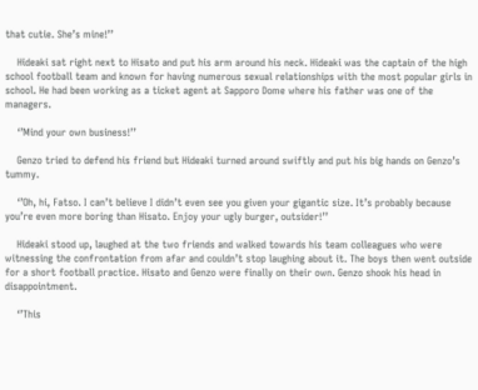that cutie. She’s mine!’’

    Hideaki sat right next to Hisato and put his arm around his neck. Hideaki was the captain of the high school football team and known for having numerous sexual relationships with the most popular girls in school. He had been working as a ticket agent at Sapporo Dome where his father was one of the managers.

    ‘’Mind your own business!’’

    Genzo tried to defend his friend but Hideaki turned around swiftly and put his big hands on Genzo’s tummy.

    ‘’Oh, hi, Fatso. I can’t believe I didn’t even see you given your gigantic size. It’s probably because you’re even more boring than Hisato. Enjoy your ugly burger, outsider!’’

    Hideaki stood up, laughed at the two friends and walked towards his team colleagues who were witnessing the confrontation from afar and couldn’t stop laughing about it. The boys then went outside for a short football practice. Hisato and Genzo were finally on their own. Genzo shook his head in disappointment.

    ‘’This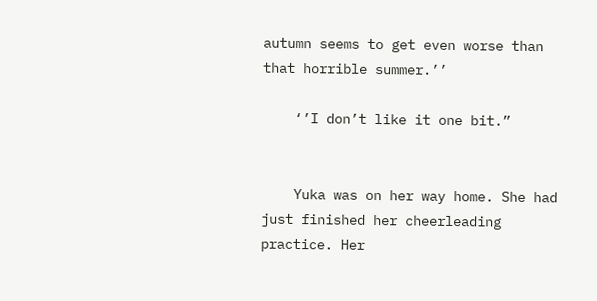autumn seems to get even worse than that horrible summer.’’

    ‘’I don’t like it one bit.”


    Yuka was on her way home. She had just finished her cheerleading practice. Her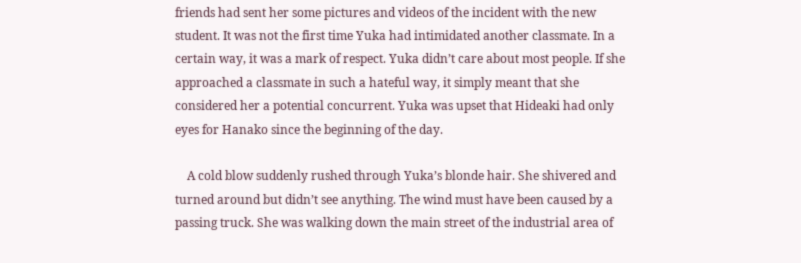friends had sent her some pictures and videos of the incident with the new student. It was not the first time Yuka had intimidated another classmate. In a certain way, it was a mark of respect. Yuka didn’t care about most people. If she approached a classmate in such a hateful way, it simply meant that she considered her a potential concurrent. Yuka was upset that Hideaki had only eyes for Hanako since the beginning of the day.

    A cold blow suddenly rushed through Yuka’s blonde hair. She shivered and turned around but didn’t see anything. The wind must have been caused by a passing truck. She was walking down the main street of the industrial area of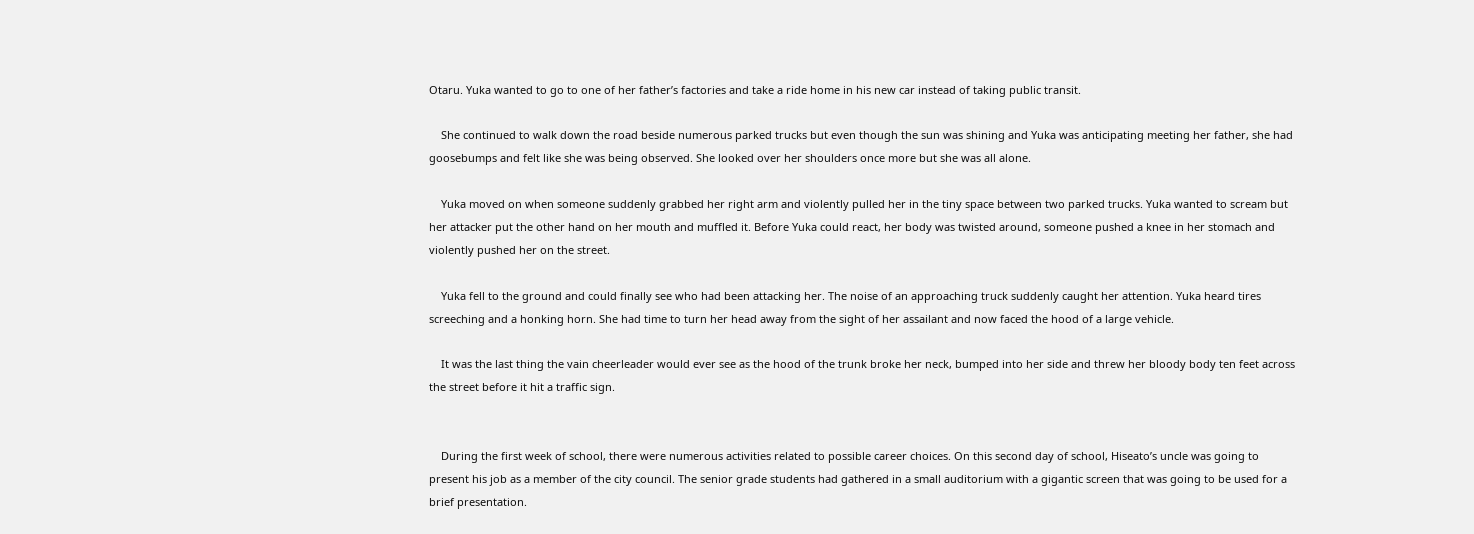Otaru. Yuka wanted to go to one of her father’s factories and take a ride home in his new car instead of taking public transit.

    She continued to walk down the road beside numerous parked trucks but even though the sun was shining and Yuka was anticipating meeting her father, she had goosebumps and felt like she was being observed. She looked over her shoulders once more but she was all alone.

    Yuka moved on when someone suddenly grabbed her right arm and violently pulled her in the tiny space between two parked trucks. Yuka wanted to scream but her attacker put the other hand on her mouth and muffled it. Before Yuka could react, her body was twisted around, someone pushed a knee in her stomach and violently pushed her on the street.

    Yuka fell to the ground and could finally see who had been attacking her. The noise of an approaching truck suddenly caught her attention. Yuka heard tires screeching and a honking horn. She had time to turn her head away from the sight of her assailant and now faced the hood of a large vehicle.

    It was the last thing the vain cheerleader would ever see as the hood of the trunk broke her neck, bumped into her side and threw her bloody body ten feet across the street before it hit a traffic sign.


    During the first week of school, there were numerous activities related to possible career choices. On this second day of school, Hiseato’s uncle was going to present his job as a member of the city council. The senior grade students had gathered in a small auditorium with a gigantic screen that was going to be used for a brief presentation.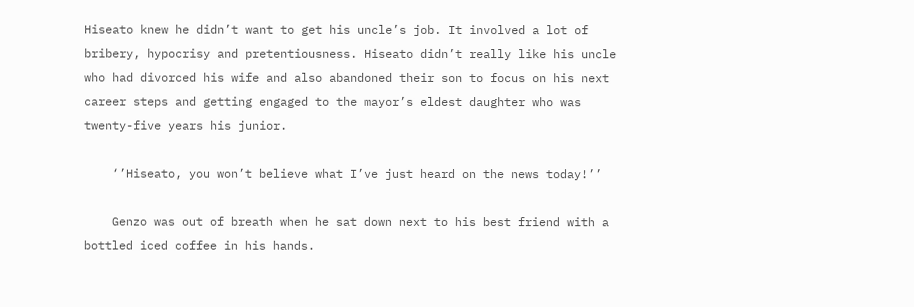Hiseato knew he didn’t want to get his uncle’s job. It involved a lot of bribery, hypocrisy and pretentiousness. Hiseato didn’t really like his uncle who had divorced his wife and also abandoned their son to focus on his next career steps and getting engaged to the mayor’s eldest daughter who was twenty-five years his junior.

    ‘’Hiseato, you won’t believe what I’ve just heard on the news today!’’

    Genzo was out of breath when he sat down next to his best friend with a bottled iced coffee in his hands.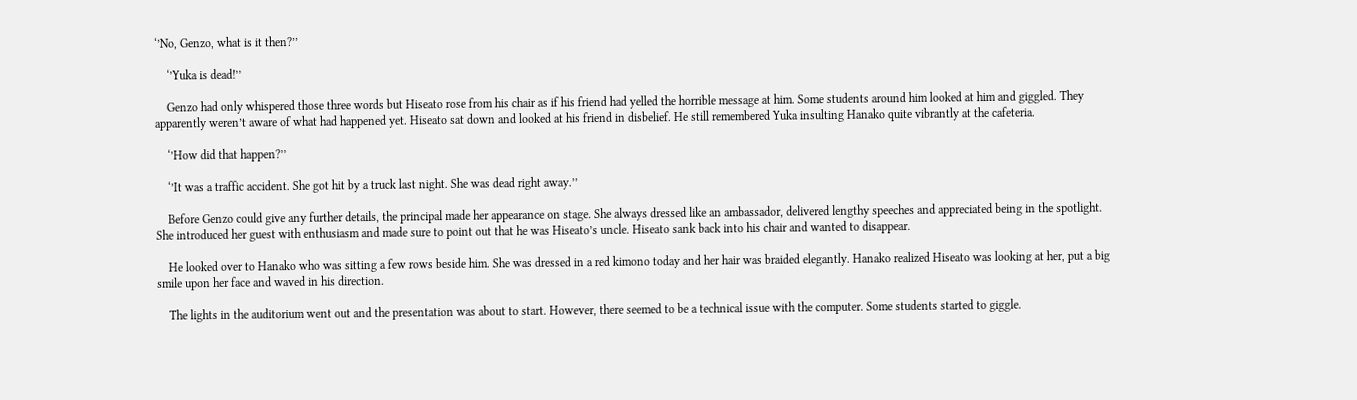‘’No, Genzo, what is it then?’’

    ‘’Yuka is dead!’’

    Genzo had only whispered those three words but Hiseato rose from his chair as if his friend had yelled the horrible message at him. Some students around him looked at him and giggled. They apparently weren’t aware of what had happened yet. Hiseato sat down and looked at his friend in disbelief. He still remembered Yuka insulting Hanako quite vibrantly at the cafeteria.

    ‘’How did that happen?’’

    ‘’It was a traffic accident. She got hit by a truck last night. She was dead right away.’’

    Before Genzo could give any further details, the principal made her appearance on stage. She always dressed like an ambassador, delivered lengthy speeches and appreciated being in the spotlight. She introduced her guest with enthusiasm and made sure to point out that he was Hiseato’s uncle. Hiseato sank back into his chair and wanted to disappear.

    He looked over to Hanako who was sitting a few rows beside him. She was dressed in a red kimono today and her hair was braided elegantly. Hanako realized Hiseato was looking at her, put a big smile upon her face and waved in his direction.

    The lights in the auditorium went out and the presentation was about to start. However, there seemed to be a technical issue with the computer. Some students started to giggle.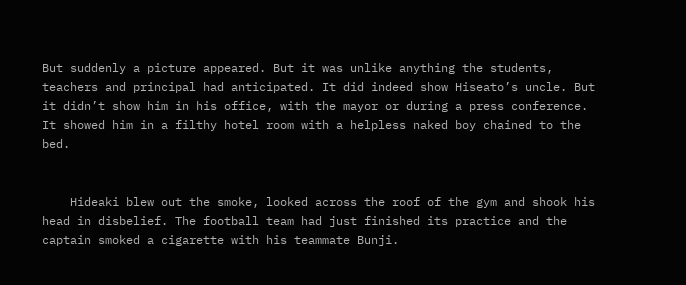But suddenly a picture appeared. But it was unlike anything the students, teachers and principal had anticipated. It did indeed show Hiseato’s uncle. But it didn’t show him in his office, with the mayor or during a press conference. It showed him in a filthy hotel room with a helpless naked boy chained to the bed.


    Hideaki blew out the smoke, looked across the roof of the gym and shook his head in disbelief. The football team had just finished its practice and the captain smoked a cigarette with his teammate Bunji.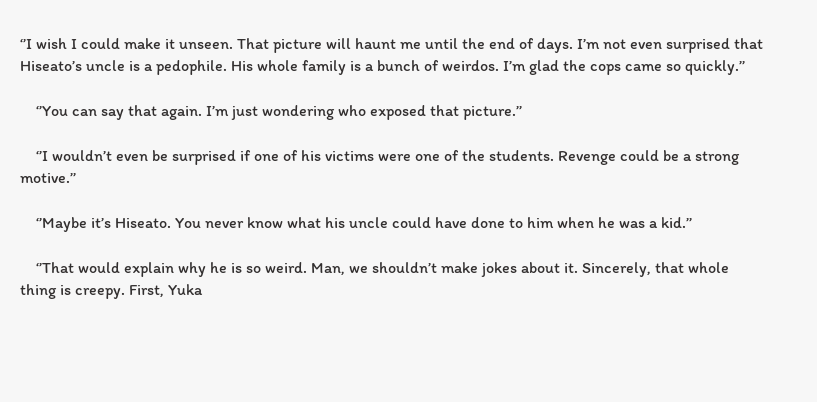‘’I wish I could make it unseen. That picture will haunt me until the end of days. I’m not even surprised that Hiseato’s uncle is a pedophile. His whole family is a bunch of weirdos. I’m glad the cops came so quickly.’’

    ‘’You can say that again. I’m just wondering who exposed that picture.’’

    ‘’I wouldn’t even be surprised if one of his victims were one of the students. Revenge could be a strong motive.’’

    ‘’Maybe it’s Hiseato. You never know what his uncle could have done to him when he was a kid.’’

    ‘’That would explain why he is so weird. Man, we shouldn’t make jokes about it. Sincerely, that whole thing is creepy. First, Yuka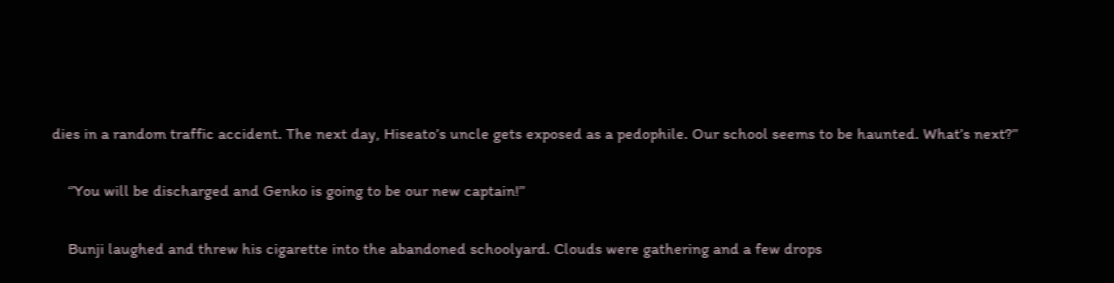dies in a random traffic accident. The next day, Hiseato’s uncle gets exposed as a pedophile. Our school seems to be haunted. What’s next?’’

    ‘’You will be discharged and Genko is going to be our new captain!’’

    Bunji laughed and threw his cigarette into the abandoned schoolyard. Clouds were gathering and a few drops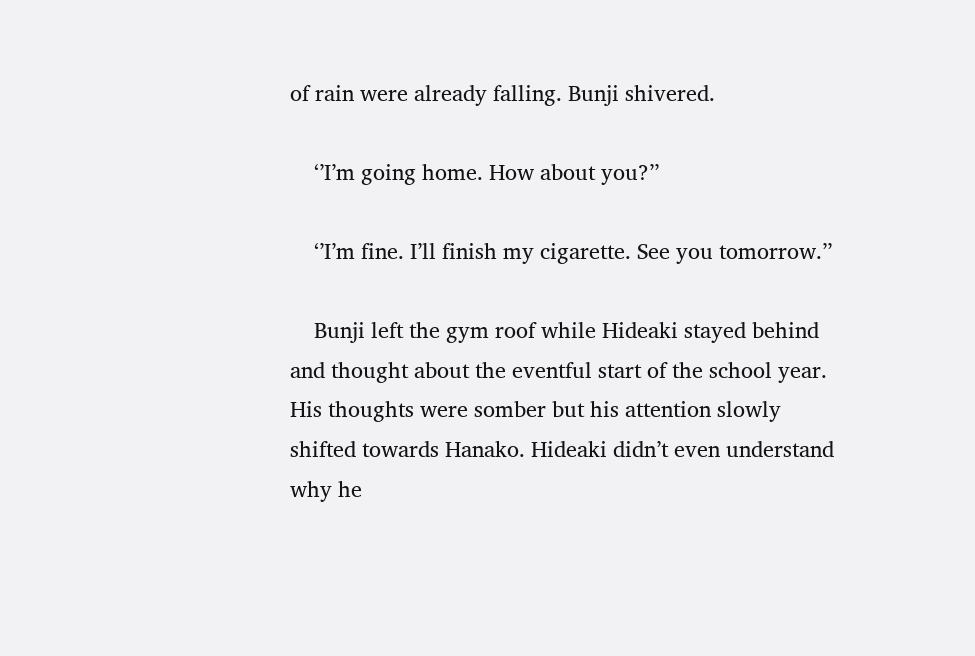of rain were already falling. Bunji shivered.

    ‘’I’m going home. How about you?’’

    ‘’I’m fine. I’ll finish my cigarette. See you tomorrow.’’

    Bunji left the gym roof while Hideaki stayed behind and thought about the eventful start of the school year. His thoughts were somber but his attention slowly shifted towards Hanako. Hideaki didn’t even understand why he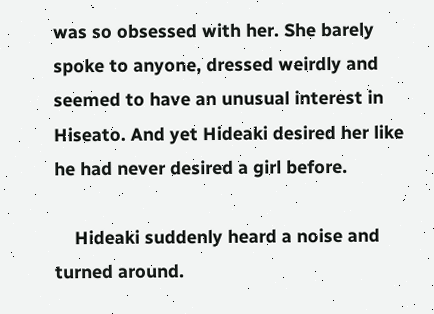was so obsessed with her. She barely spoke to anyone, dressed weirdly and seemed to have an unusual interest in Hiseato. And yet Hideaki desired her like he had never desired a girl before.

    Hideaki suddenly heard a noise and turned around.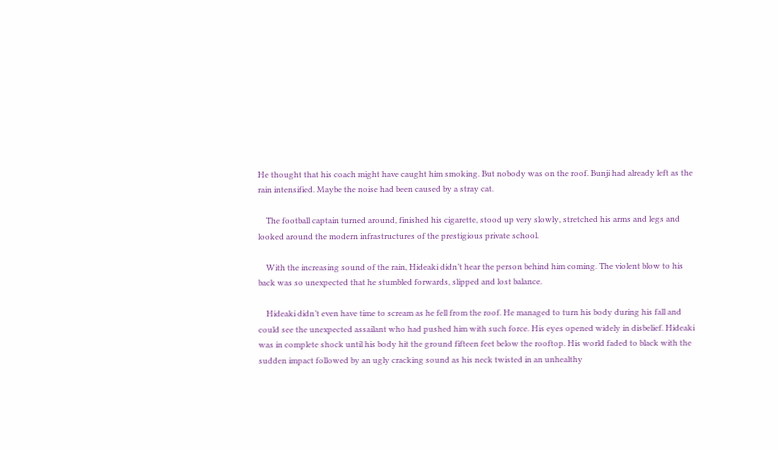He thought that his coach might have caught him smoking. But nobody was on the roof. Bunji had already left as the rain intensified. Maybe the noise had been caused by a stray cat.

    The football captain turned around, finished his cigarette, stood up very slowly, stretched his arms and legs and looked around the modern infrastructures of the prestigious private school.

    With the increasing sound of the rain, Hideaki didn’t hear the person behind him coming. The violent blow to his back was so unexpected that he stumbled forwards, slipped and lost balance.

    Hideaki didn’t even have time to scream as he fell from the roof. He managed to turn his body during his fall and could see the unexpected assailant who had pushed him with such force. His eyes opened widely in disbelief. Hideaki was in complete shock until his body hit the ground fifteen feet below the rooftop. His world faded to black with the sudden impact followed by an ugly cracking sound as his neck twisted in an unhealthy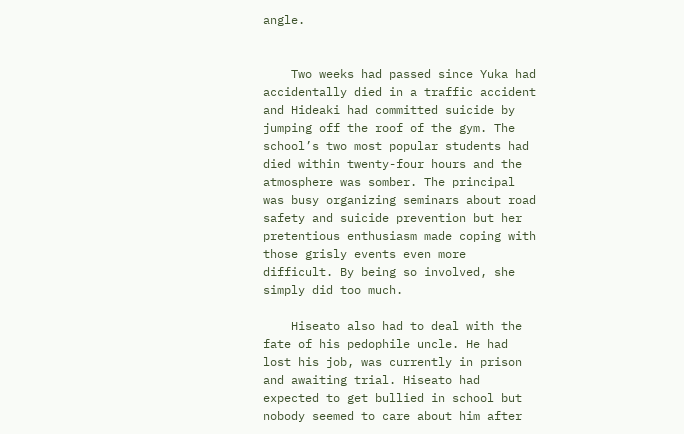angle.


    Two weeks had passed since Yuka had accidentally died in a traffic accident and Hideaki had committed suicide by jumping off the roof of the gym. The school’s two most popular students had died within twenty-four hours and the atmosphere was somber. The principal was busy organizing seminars about road safety and suicide prevention but her pretentious enthusiasm made coping with those grisly events even more difficult. By being so involved, she simply did too much.

    Hiseato also had to deal with the fate of his pedophile uncle. He had lost his job, was currently in prison and awaiting trial. Hiseato had expected to get bullied in school but nobody seemed to care about him after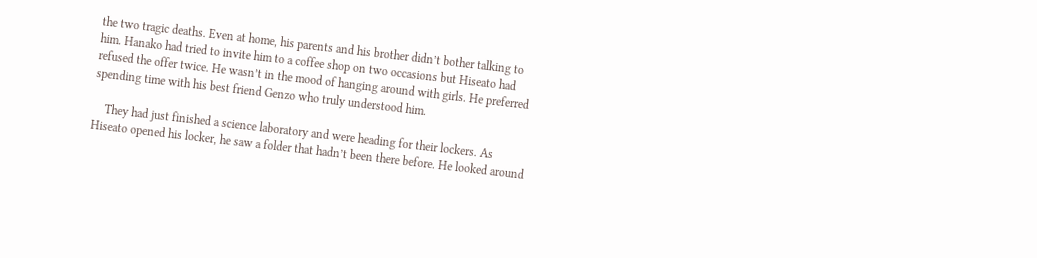the two tragic deaths. Even at home, his parents and his brother didn’t bother talking to him. Hanako had tried to invite him to a coffee shop on two occasions but Hiseato had refused the offer twice. He wasn’t in the mood of hanging around with girls. He preferred spending time with his best friend Genzo who truly understood him.

    They had just finished a science laboratory and were heading for their lockers. As Hiseato opened his locker, he saw a folder that hadn’t been there before. He looked around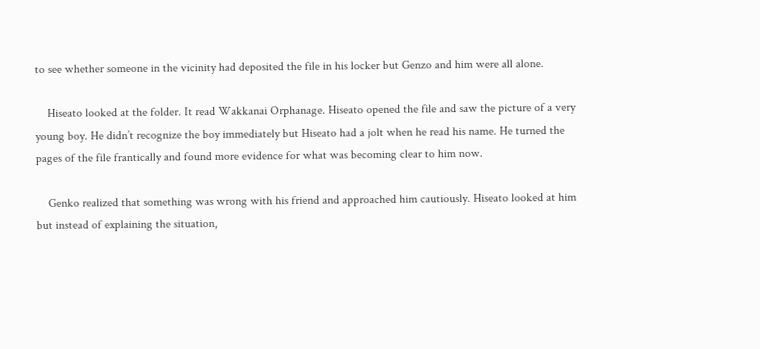to see whether someone in the vicinity had deposited the file in his locker but Genzo and him were all alone.

    Hiseato looked at the folder. It read Wakkanai Orphanage. Hiseato opened the file and saw the picture of a very young boy. He didn’t recognize the boy immediately but Hiseato had a jolt when he read his name. He turned the pages of the file frantically and found more evidence for what was becoming clear to him now.

    Genko realized that something was wrong with his friend and approached him cautiously. Hiseato looked at him but instead of explaining the situation,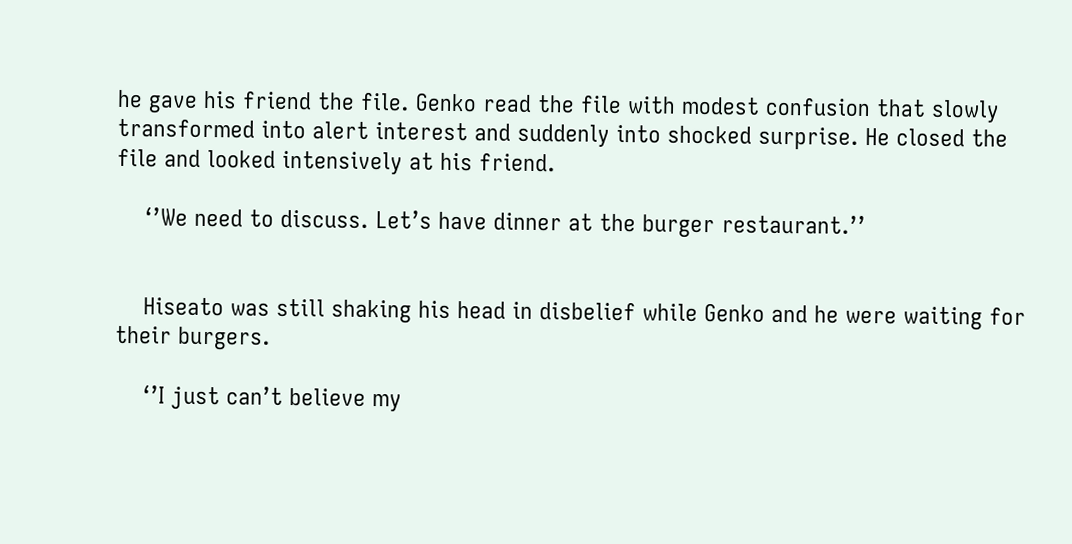he gave his friend the file. Genko read the file with modest confusion that slowly transformed into alert interest and suddenly into shocked surprise. He closed the file and looked intensively at his friend.

    ‘’We need to discuss. Let’s have dinner at the burger restaurant.’’


    Hiseato was still shaking his head in disbelief while Genko and he were waiting for their burgers.

    ‘’I just can’t believe my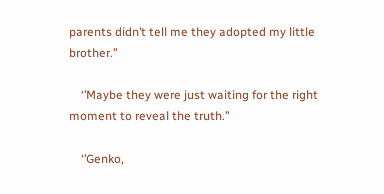parents didn’t tell me they adopted my little brother.’’

    ‘’Maybe they were just waiting for the right moment to reveal the truth.’’

    ‘’Genko,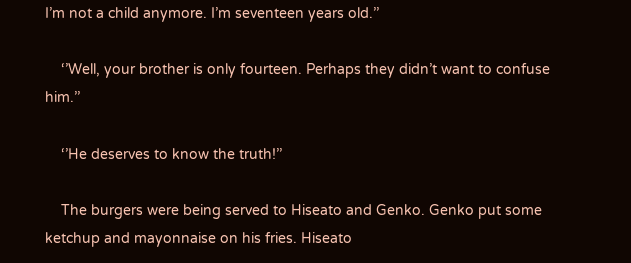I’m not a child anymore. I’m seventeen years old.’’

    ‘’Well, your brother is only fourteen. Perhaps they didn’t want to confuse him.’’

    ‘’He deserves to know the truth!’’

    The burgers were being served to Hiseato and Genko. Genko put some ketchup and mayonnaise on his fries. Hiseato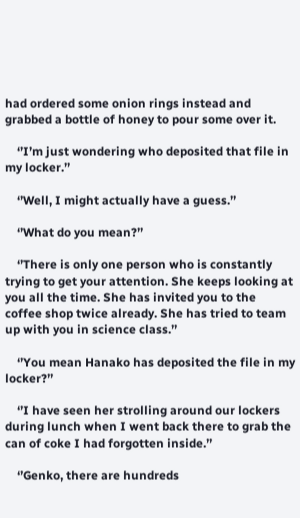had ordered some onion rings instead and grabbed a bottle of honey to pour some over it.

    ‘’I’m just wondering who deposited that file in my locker.’’

    ‘’Well, I might actually have a guess.’’

    ‘’What do you mean?’’

    ‘’There is only one person who is constantly trying to get your attention. She keeps looking at you all the time. She has invited you to the coffee shop twice already. She has tried to team up with you in science class.’’

    ‘’You mean Hanako has deposited the file in my locker?’’

    ‘’I have seen her strolling around our lockers during lunch when I went back there to grab the can of coke I had forgotten inside.’’

    ‘’Genko, there are hundreds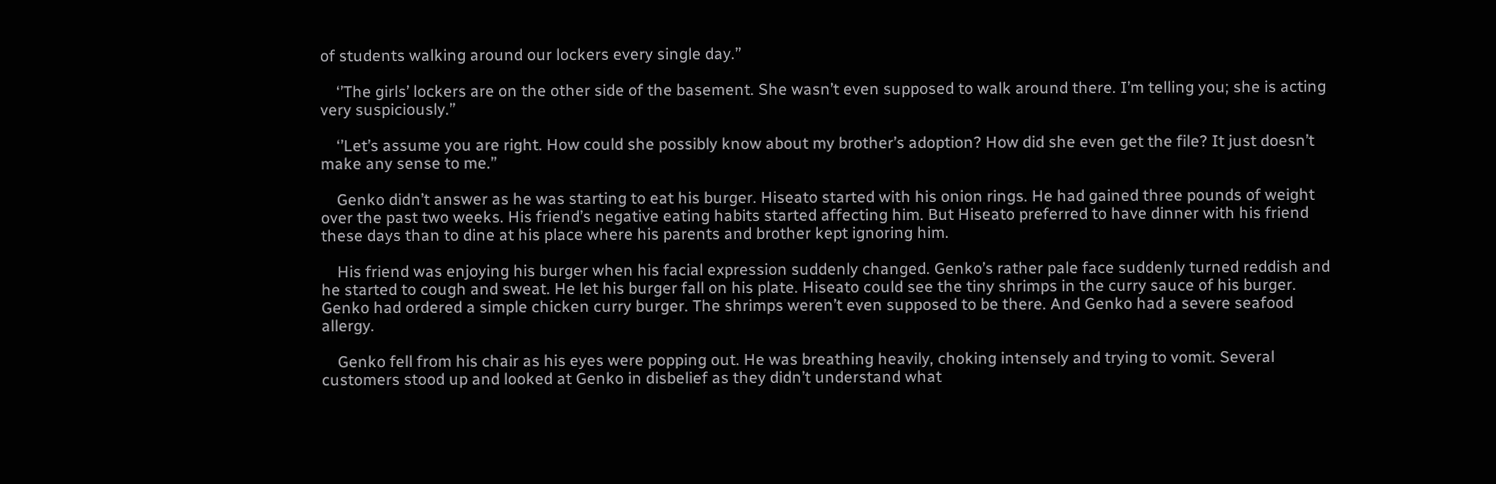of students walking around our lockers every single day.’’

    ‘’The girls’ lockers are on the other side of the basement. She wasn’t even supposed to walk around there. I’m telling you; she is acting very suspiciously.’’

    ‘’Let’s assume you are right. How could she possibly know about my brother’s adoption? How did she even get the file? It just doesn’t make any sense to me.’’

    Genko didn’t answer as he was starting to eat his burger. Hiseato started with his onion rings. He had gained three pounds of weight over the past two weeks. His friend’s negative eating habits started affecting him. But Hiseato preferred to have dinner with his friend these days than to dine at his place where his parents and brother kept ignoring him.

    His friend was enjoying his burger when his facial expression suddenly changed. Genko’s rather pale face suddenly turned reddish and he started to cough and sweat. He let his burger fall on his plate. Hiseato could see the tiny shrimps in the curry sauce of his burger. Genko had ordered a simple chicken curry burger. The shrimps weren’t even supposed to be there. And Genko had a severe seafood allergy.

    Genko fell from his chair as his eyes were popping out. He was breathing heavily, choking intensely and trying to vomit. Several customers stood up and looked at Genko in disbelief as they didn’t understand what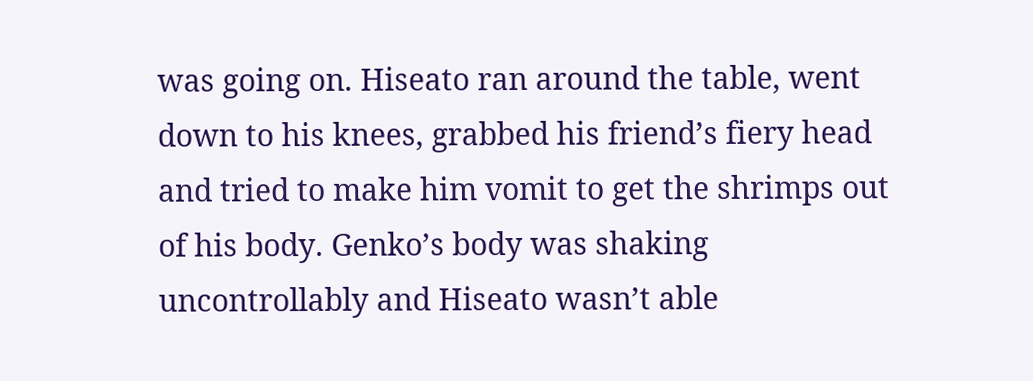was going on. Hiseato ran around the table, went down to his knees, grabbed his friend’s fiery head and tried to make him vomit to get the shrimps out of his body. Genko’s body was shaking uncontrollably and Hiseato wasn’t able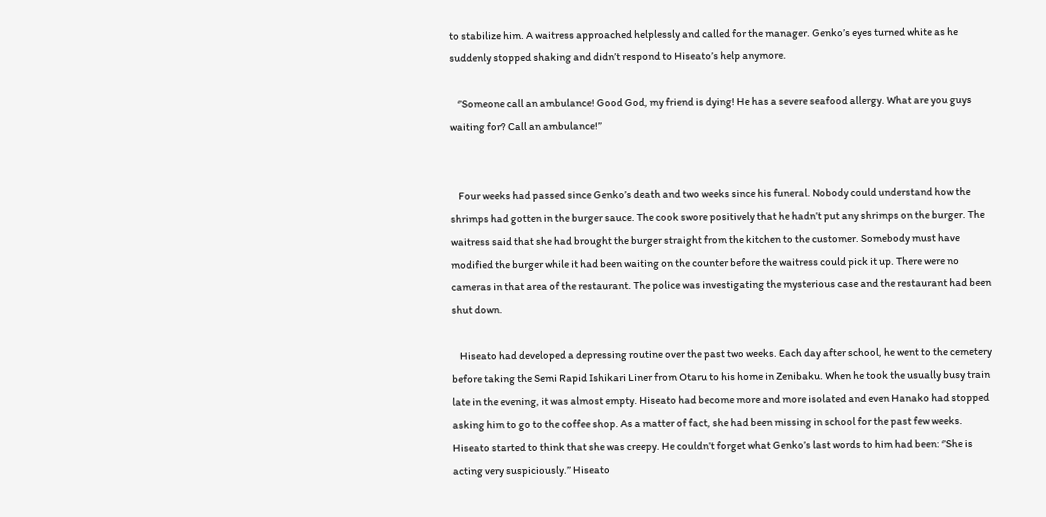to stabilize him. A waitress approached helplessly and called for the manager. Genko’s eyes turned white as he suddenly stopped shaking and didn’t respond to Hiseato’s help anymore.

    ‘’Someone call an ambulance! Good God, my friend is dying! He has a severe seafood allergy. What are you guys waiting for? Call an ambulance!’’


    Four weeks had passed since Genko’s death and two weeks since his funeral. Nobody could understand how the shrimps had gotten in the burger sauce. The cook swore positively that he hadn’t put any shrimps on the burger. The waitress said that she had brought the burger straight from the kitchen to the customer. Somebody must have modified the burger while it had been waiting on the counter before the waitress could pick it up. There were no cameras in that area of the restaurant. The police was investigating the mysterious case and the restaurant had been shut down.

    Hiseato had developed a depressing routine over the past two weeks. Each day after school, he went to the cemetery before taking the Semi Rapid Ishikari Liner from Otaru to his home in Zenibaku. When he took the usually busy train late in the evening, it was almost empty. Hiseato had become more and more isolated and even Hanako had stopped asking him to go to the coffee shop. As a matter of fact, she had been missing in school for the past few weeks. Hiseato started to think that she was creepy. He couldn’t forget what Genko’s last words to him had been: ‘’She is acting very suspiciously.’’ Hiseato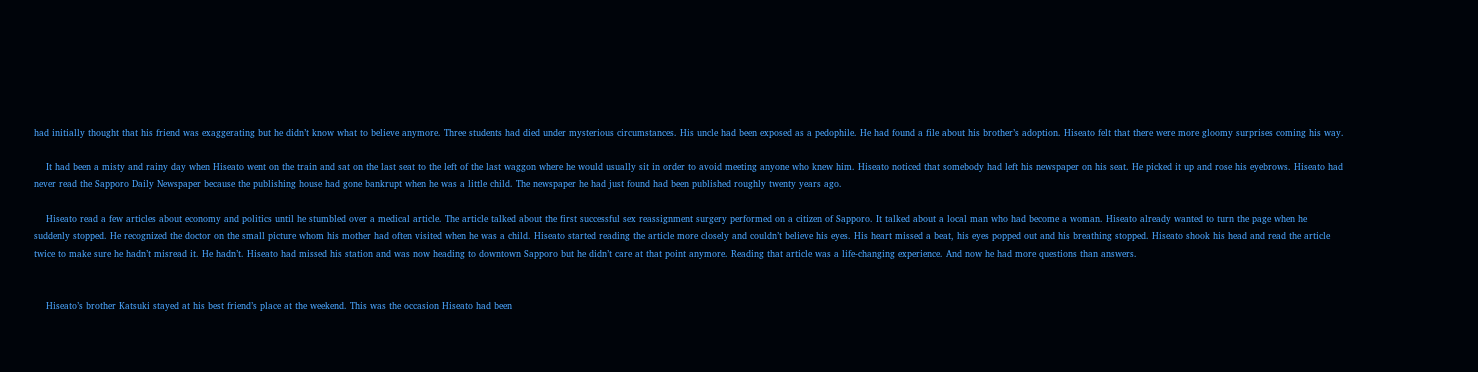had initially thought that his friend was exaggerating but he didn’t know what to believe anymore. Three students had died under mysterious circumstances. His uncle had been exposed as a pedophile. He had found a file about his brother’s adoption. Hiseato felt that there were more gloomy surprises coming his way.

    It had been a misty and rainy day when Hiseato went on the train and sat on the last seat to the left of the last waggon where he would usually sit in order to avoid meeting anyone who knew him. Hiseato noticed that somebody had left his newspaper on his seat. He picked it up and rose his eyebrows. Hiseato had never read the Sapporo Daily Newspaper because the publishing house had gone bankrupt when he was a little child. The newspaper he had just found had been published roughly twenty years ago.

    Hiseato read a few articles about economy and politics until he stumbled over a medical article. The article talked about the first successful sex reassignment surgery performed on a citizen of Sapporo. It talked about a local man who had become a woman. Hiseato already wanted to turn the page when he suddenly stopped. He recognized the doctor on the small picture whom his mother had often visited when he was a child. Hiseato started reading the article more closely and couldn’t believe his eyes. His heart missed a beat, his eyes popped out and his breathing stopped. Hiseato shook his head and read the article twice to make sure he hadn’t misread it. He hadn’t. Hiseato had missed his station and was now heading to downtown Sapporo but he didn’t care at that point anymore. Reading that article was a life-changing experience. And now he had more questions than answers.


    Hiseato’s brother Katsuki stayed at his best friend’s place at the weekend. This was the occasion Hiseato had been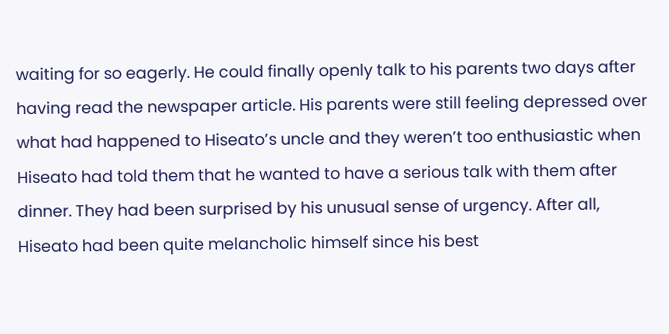waiting for so eagerly. He could finally openly talk to his parents two days after having read the newspaper article. His parents were still feeling depressed over what had happened to Hiseato’s uncle and they weren’t too enthusiastic when Hiseato had told them that he wanted to have a serious talk with them after dinner. They had been surprised by his unusual sense of urgency. After all, Hiseato had been quite melancholic himself since his best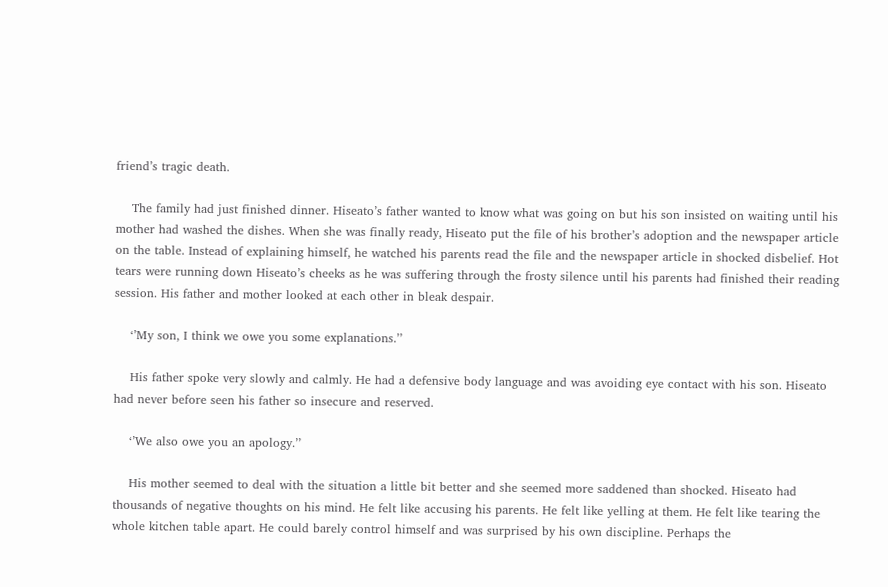friend’s tragic death.

    The family had just finished dinner. Hiseato’s father wanted to know what was going on but his son insisted on waiting until his mother had washed the dishes. When she was finally ready, Hiseato put the file of his brother’s adoption and the newspaper article on the table. Instead of explaining himself, he watched his parents read the file and the newspaper article in shocked disbelief. Hot tears were running down Hiseato’s cheeks as he was suffering through the frosty silence until his parents had finished their reading session. His father and mother looked at each other in bleak despair.

    ‘’My son, I think we owe you some explanations.’’

    His father spoke very slowly and calmly. He had a defensive body language and was avoiding eye contact with his son. Hiseato had never before seen his father so insecure and reserved.

    ‘’We also owe you an apology.’’

    His mother seemed to deal with the situation a little bit better and she seemed more saddened than shocked. Hiseato had thousands of negative thoughts on his mind. He felt like accusing his parents. He felt like yelling at them. He felt like tearing the whole kitchen table apart. He could barely control himself and was surprised by his own discipline. Perhaps the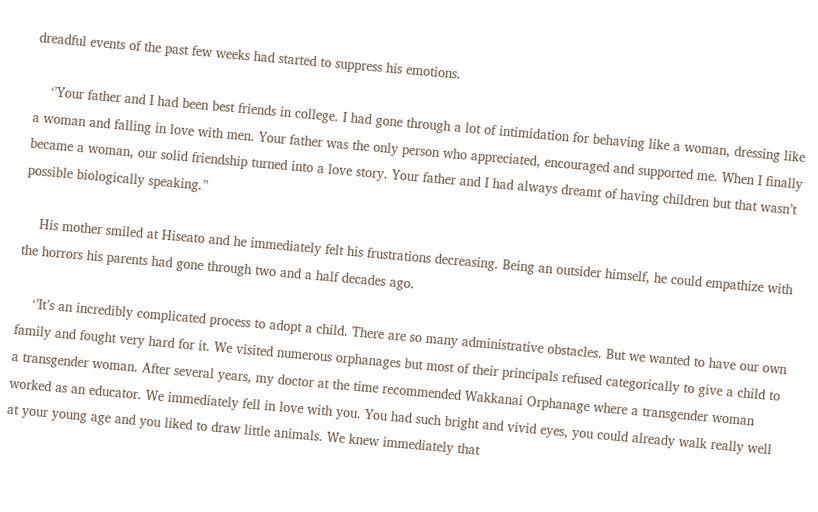dreadful events of the past few weeks had started to suppress his emotions.

    ‘’Your father and I had been best friends in college. I had gone through a lot of intimidation for behaving like a woman, dressing like a woman and falling in love with men. Your father was the only person who appreciated, encouraged and supported me. When I finally became a woman, our solid friendship turned into a love story. Your father and I had always dreamt of having children but that wasn’t possible biologically speaking.”

    His mother smiled at Hiseato and he immediately felt his frustrations decreasing. Being an outsider himself, he could empathize with the horrors his parents had gone through two and a half decades ago.

    ‘’It’s an incredibly complicated process to adopt a child. There are so many administrative obstacles. But we wanted to have our own family and fought very hard for it. We visited numerous orphanages but most of their principals refused categorically to give a child to a transgender woman. After several years, my doctor at the time recommended Wakkanai Orphanage where a transgender woman worked as an educator. We immediately fell in love with you. You had such bright and vivid eyes, you could already walk really well at your young age and you liked to draw little animals. We knew immediately that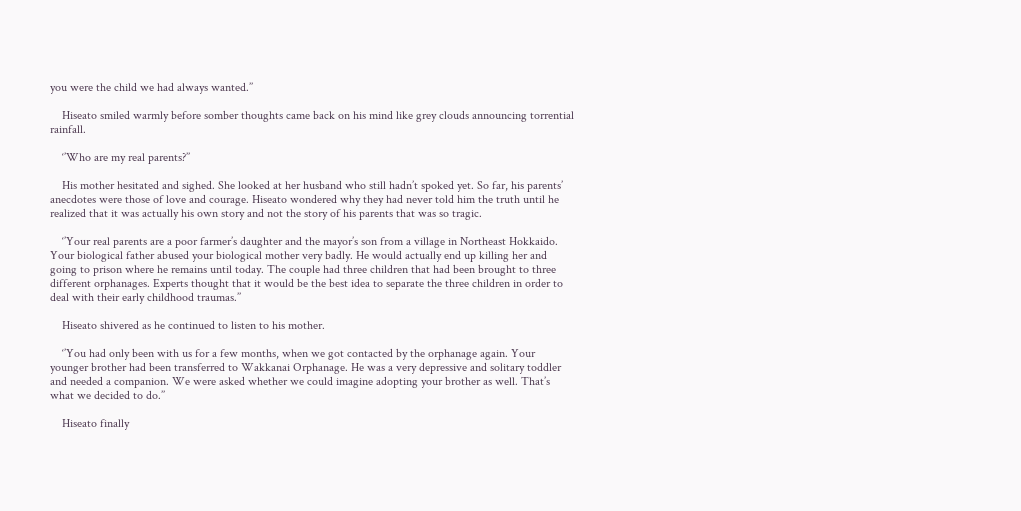you were the child we had always wanted.’’

    Hiseato smiled warmly before somber thoughts came back on his mind like grey clouds announcing torrential rainfall.

    ‘’Who are my real parents?’’

    His mother hesitated and sighed. She looked at her husband who still hadn’t spoked yet. So far, his parents’ anecdotes were those of love and courage. Hiseato wondered why they had never told him the truth until he realized that it was actually his own story and not the story of his parents that was so tragic.

    ‘’Your real parents are a poor farmer’s daughter and the mayor’s son from a village in Northeast Hokkaido. Your biological father abused your biological mother very badly. He would actually end up killing her and going to prison where he remains until today. The couple had three children that had been brought to three different orphanages. Experts thought that it would be the best idea to separate the three children in order to deal with their early childhood traumas.’’

    Hiseato shivered as he continued to listen to his mother.

    ‘’You had only been with us for a few months, when we got contacted by the orphanage again. Your younger brother had been transferred to Wakkanai Orphanage. He was a very depressive and solitary toddler and needed a companion. We were asked whether we could imagine adopting your brother as well. That’s what we decided to do.’’

    Hiseato finally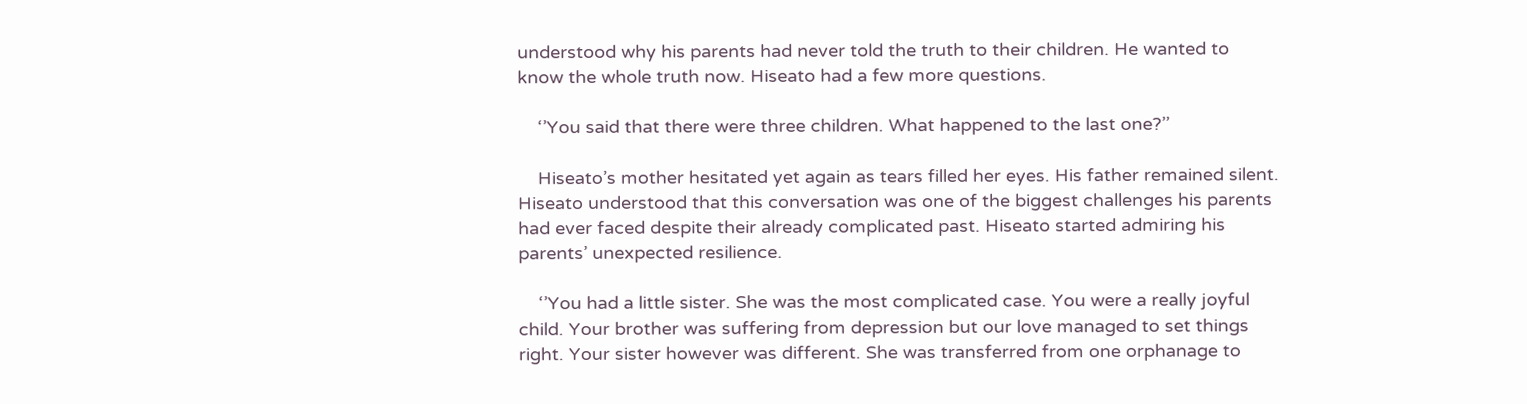understood why his parents had never told the truth to their children. He wanted to know the whole truth now. Hiseato had a few more questions.

    ‘’You said that there were three children. What happened to the last one?’’

    Hiseato’s mother hesitated yet again as tears filled her eyes. His father remained silent. Hiseato understood that this conversation was one of the biggest challenges his parents had ever faced despite their already complicated past. Hiseato started admiring his parents’ unexpected resilience.

    ‘’You had a little sister. She was the most complicated case. You were a really joyful child. Your brother was suffering from depression but our love managed to set things right. Your sister however was different. She was transferred from one orphanage to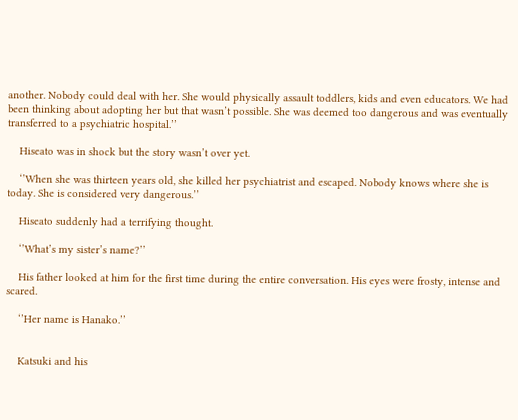another. Nobody could deal with her. She would physically assault toddlers, kids and even educators. We had been thinking about adopting her but that wasn’t possible. She was deemed too dangerous and was eventually transferred to a psychiatric hospital.’’

    Hiseato was in shock but the story wasn’t over yet.

    ‘’When she was thirteen years old, she killed her psychiatrist and escaped. Nobody knows where she is today. She is considered very dangerous.’’

    Hiseato suddenly had a terrifying thought.

    ‘’What’s my sister’s name?’’

    His father looked at him for the first time during the entire conversation. His eyes were frosty, intense and scared.

    ‘’Her name is Hanako.’’


    Katsuki and his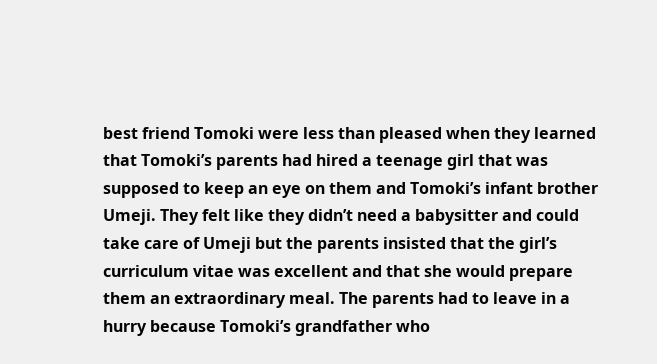best friend Tomoki were less than pleased when they learned that Tomoki’s parents had hired a teenage girl that was supposed to keep an eye on them and Tomoki’s infant brother Umeji. They felt like they didn’t need a babysitter and could take care of Umeji but the parents insisted that the girl’s curriculum vitae was excellent and that she would prepare them an extraordinary meal. The parents had to leave in a hurry because Tomoki’s grandfather who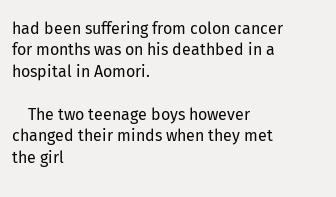had been suffering from colon cancer for months was on his deathbed in a hospital in Aomori.

    The two teenage boys however changed their minds when they met the girl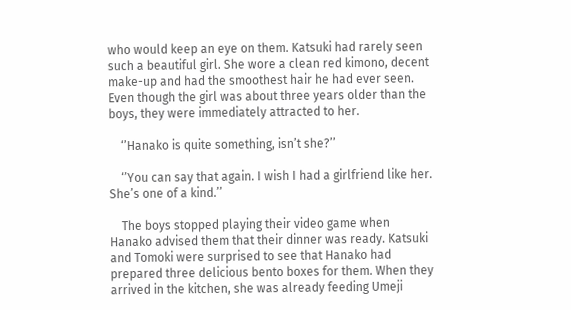who would keep an eye on them. Katsuki had rarely seen such a beautiful girl. She wore a clean red kimono, decent make-up and had the smoothest hair he had ever seen. Even though the girl was about three years older than the boys, they were immediately attracted to her.

    ‘’Hanako is quite something, isn’t she?’’

    ‘’You can say that again. I wish I had a girlfriend like her. She’s one of a kind.’’

    The boys stopped playing their video game when Hanako advised them that their dinner was ready. Katsuki and Tomoki were surprised to see that Hanako had prepared three delicious bento boxes for them. When they arrived in the kitchen, she was already feeding Umeji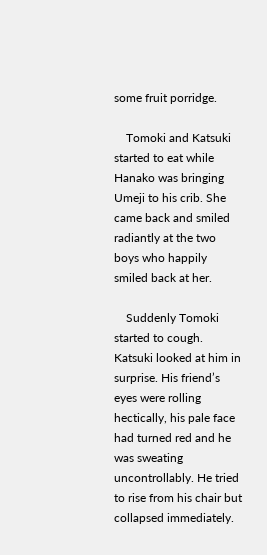some fruit porridge.

    Tomoki and Katsuki started to eat while Hanako was bringing Umeji to his crib. She came back and smiled radiantly at the two boys who happily smiled back at her.

    Suddenly Tomoki started to cough. Katsuki looked at him in surprise. His friend’s eyes were rolling hectically, his pale face had turned red and he was sweating uncontrollably. He tried to rise from his chair but collapsed immediately.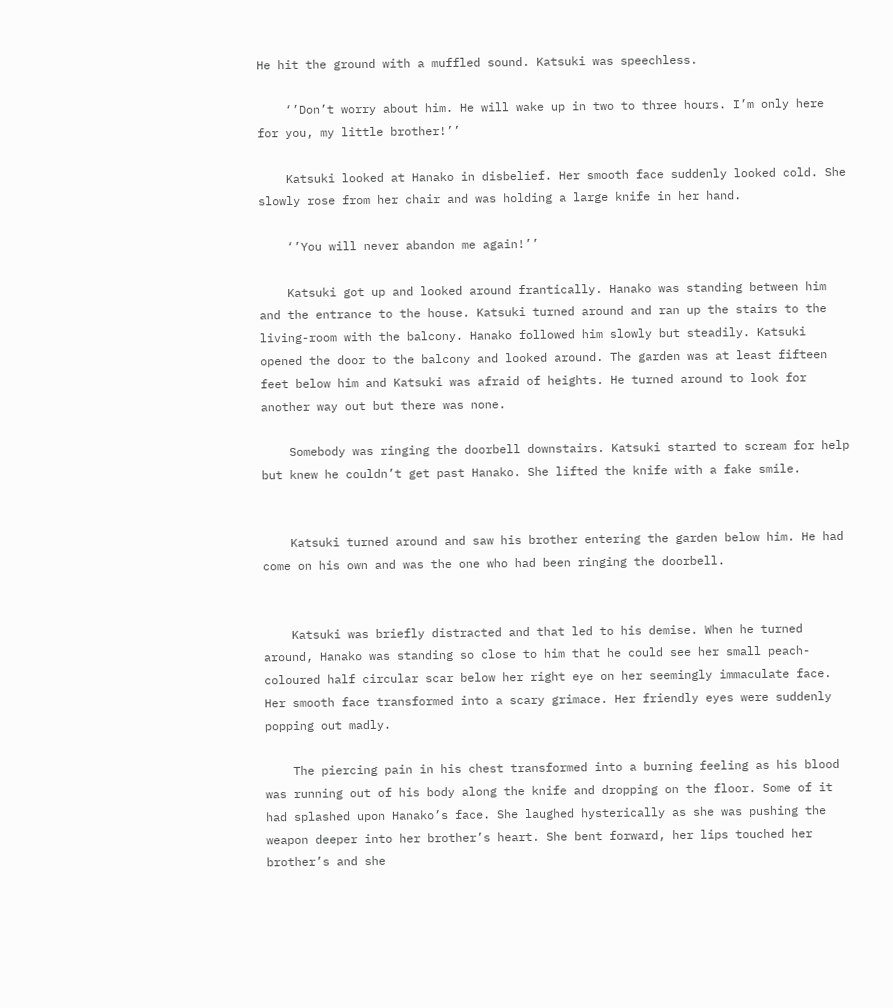He hit the ground with a muffled sound. Katsuki was speechless.

    ‘’Don’t worry about him. He will wake up in two to three hours. I’m only here for you, my little brother!’’

    Katsuki looked at Hanako in disbelief. Her smooth face suddenly looked cold. She slowly rose from her chair and was holding a large knife in her hand.

    ‘’You will never abandon me again!’’

    Katsuki got up and looked around frantically. Hanako was standing between him and the entrance to the house. Katsuki turned around and ran up the stairs to the living-room with the balcony. Hanako followed him slowly but steadily. Katsuki opened the door to the balcony and looked around. The garden was at least fifteen feet below him and Katsuki was afraid of heights. He turned around to look for another way out but there was none.

    Somebody was ringing the doorbell downstairs. Katsuki started to scream for help but knew he couldn’t get past Hanako. She lifted the knife with a fake smile.


    Katsuki turned around and saw his brother entering the garden below him. He had come on his own and was the one who had been ringing the doorbell.


    Katsuki was briefly distracted and that led to his demise. When he turned around, Hanako was standing so close to him that he could see her small peach-coloured half circular scar below her right eye on her seemingly immaculate face. Her smooth face transformed into a scary grimace. Her friendly eyes were suddenly popping out madly.

    The piercing pain in his chest transformed into a burning feeling as his blood was running out of his body along the knife and dropping on the floor. Some of it had splashed upon Hanako’s face. She laughed hysterically as she was pushing the weapon deeper into her brother’s heart. She bent forward, her lips touched her brother’s and she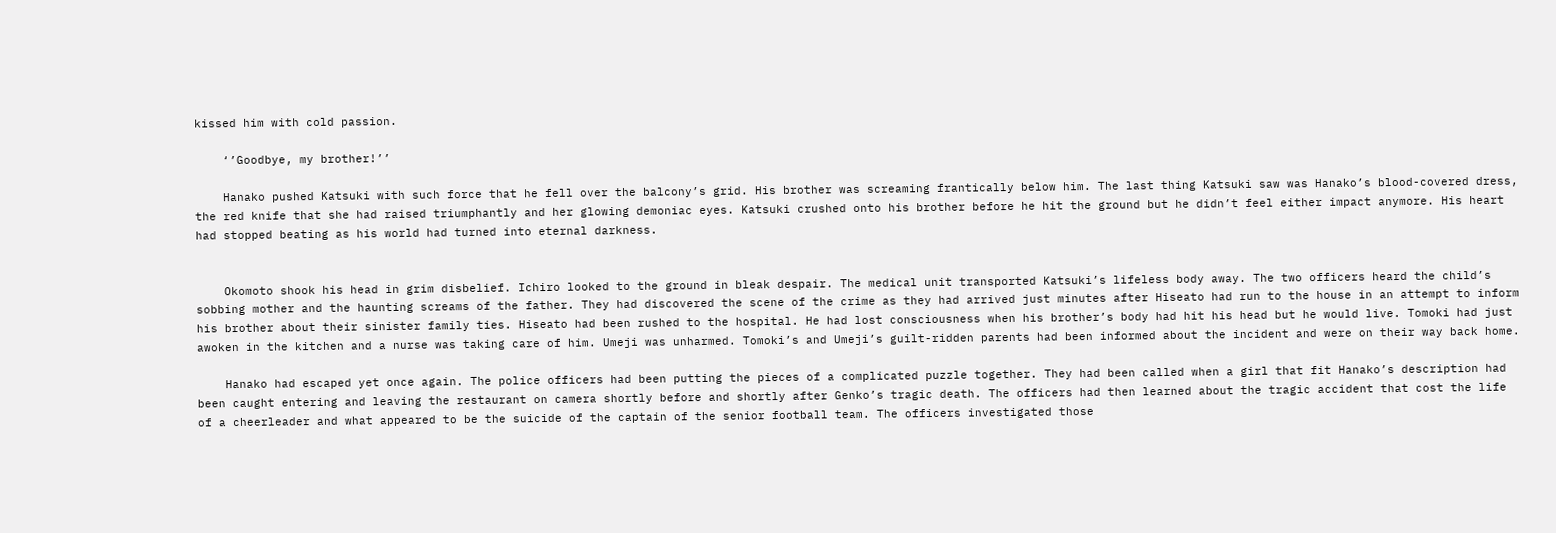kissed him with cold passion.

    ‘’Goodbye, my brother!’’

    Hanako pushed Katsuki with such force that he fell over the balcony’s grid. His brother was screaming frantically below him. The last thing Katsuki saw was Hanako’s blood-covered dress, the red knife that she had raised triumphantly and her glowing demoniac eyes. Katsuki crushed onto his brother before he hit the ground but he didn’t feel either impact anymore. His heart had stopped beating as his world had turned into eternal darkness.


    Okomoto shook his head in grim disbelief. Ichiro looked to the ground in bleak despair. The medical unit transported Katsuki’s lifeless body away. The two officers heard the child’s sobbing mother and the haunting screams of the father. They had discovered the scene of the crime as they had arrived just minutes after Hiseato had run to the house in an attempt to inform his brother about their sinister family ties. Hiseato had been rushed to the hospital. He had lost consciousness when his brother’s body had hit his head but he would live. Tomoki had just awoken in the kitchen and a nurse was taking care of him. Umeji was unharmed. Tomoki’s and Umeji’s guilt-ridden parents had been informed about the incident and were on their way back home.

    Hanako had escaped yet once again. The police officers had been putting the pieces of a complicated puzzle together. They had been called when a girl that fit Hanako’s description had been caught entering and leaving the restaurant on camera shortly before and shortly after Genko’s tragic death. The officers had then learned about the tragic accident that cost the life of a cheerleader and what appeared to be the suicide of the captain of the senior football team. The officers investigated those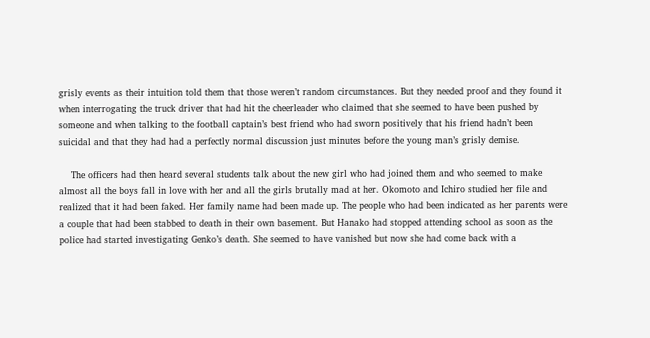grisly events as their intuition told them that those weren’t random circumstances. But they needed proof and they found it when interrogating the truck driver that had hit the cheerleader who claimed that she seemed to have been pushed by someone and when talking to the football captain’s best friend who had sworn positively that his friend hadn’t been suicidal and that they had had a perfectly normal discussion just minutes before the young man’s grisly demise.

    The officers had then heard several students talk about the new girl who had joined them and who seemed to make almost all the boys fall in love with her and all the girls brutally mad at her. Okomoto and Ichiro studied her file and realized that it had been faked. Her family name had been made up. The people who had been indicated as her parents were a couple that had been stabbed to death in their own basement. But Hanako had stopped attending school as soon as the police had started investigating Genko’s death. She seemed to have vanished but now she had come back with a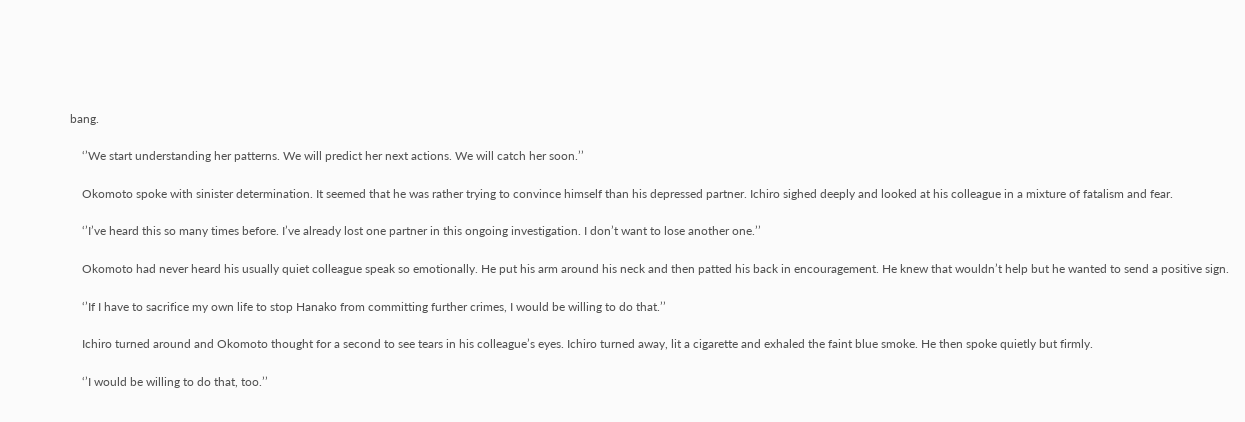bang.

    ‘’We start understanding her patterns. We will predict her next actions. We will catch her soon.’’

    Okomoto spoke with sinister determination. It seemed that he was rather trying to convince himself than his depressed partner. Ichiro sighed deeply and looked at his colleague in a mixture of fatalism and fear.

    ‘’I’ve heard this so many times before. I’ve already lost one partner in this ongoing investigation. I don’t want to lose another one.’’

    Okomoto had never heard his usually quiet colleague speak so emotionally. He put his arm around his neck and then patted his back in encouragement. He knew that wouldn’t help but he wanted to send a positive sign.

    ‘’If I have to sacrifice my own life to stop Hanako from committing further crimes, I would be willing to do that.’’

    Ichiro turned around and Okomoto thought for a second to see tears in his colleague’s eyes. Ichiro turned away, lit a cigarette and exhaled the faint blue smoke. He then spoke quietly but firmly.

    ‘’I would be willing to do that, too.’’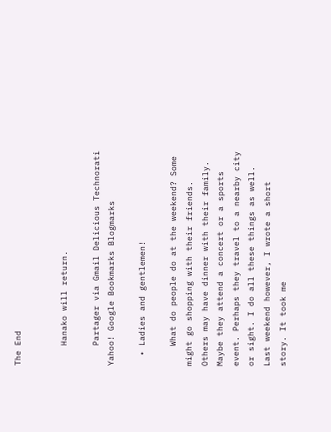The End


    Hanako will return.

    Partager via Gmail Delicious Technorati Yahoo! Google Bookmarks Blogmarks

  • Ladies and gentlemen!

    What do people do at the weekend? Some might go shopping with their friends. Others may have dinner with their family. Maybe they attend a concert or a sports event. Perhaps they travel to a nearby city or sight. I do all these things as well. Last weekend however, I wrote a short story. It took me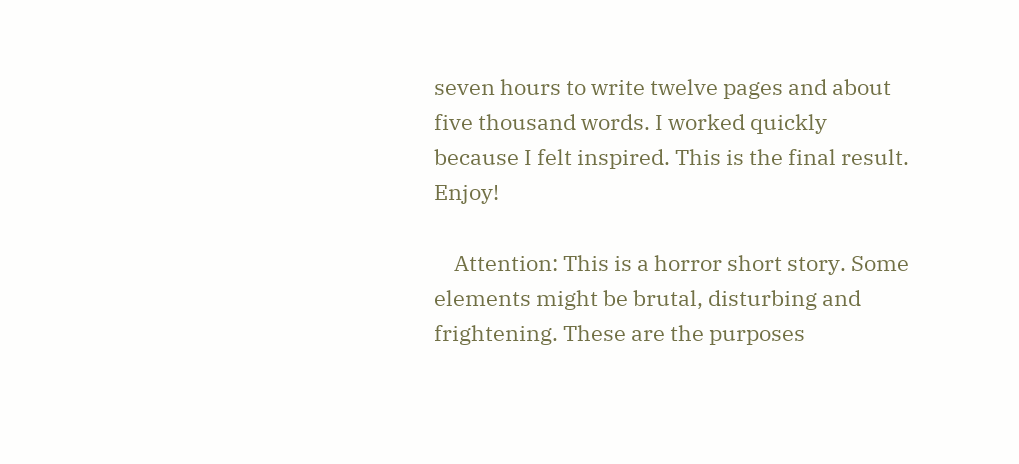seven hours to write twelve pages and about five thousand words. I worked quickly because I felt inspired. This is the final result. Enjoy!

    Attention: This is a horror short story. Some elements might be brutal, disturbing and frightening. These are the purposes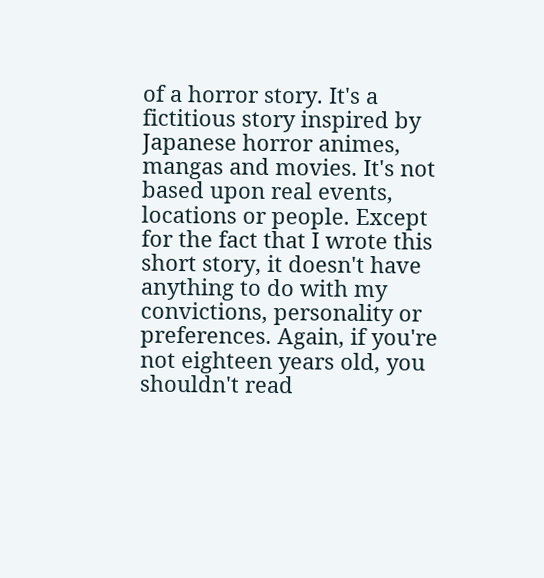of a horror story. It's a fictitious story inspired by Japanese horror animes, mangas and movies. It's not based upon real events, locations or people. Except for the fact that I wrote this short story, it doesn't have anything to do with my convictions, personality or preferences. Again, if you're not eighteen years old, you shouldn't read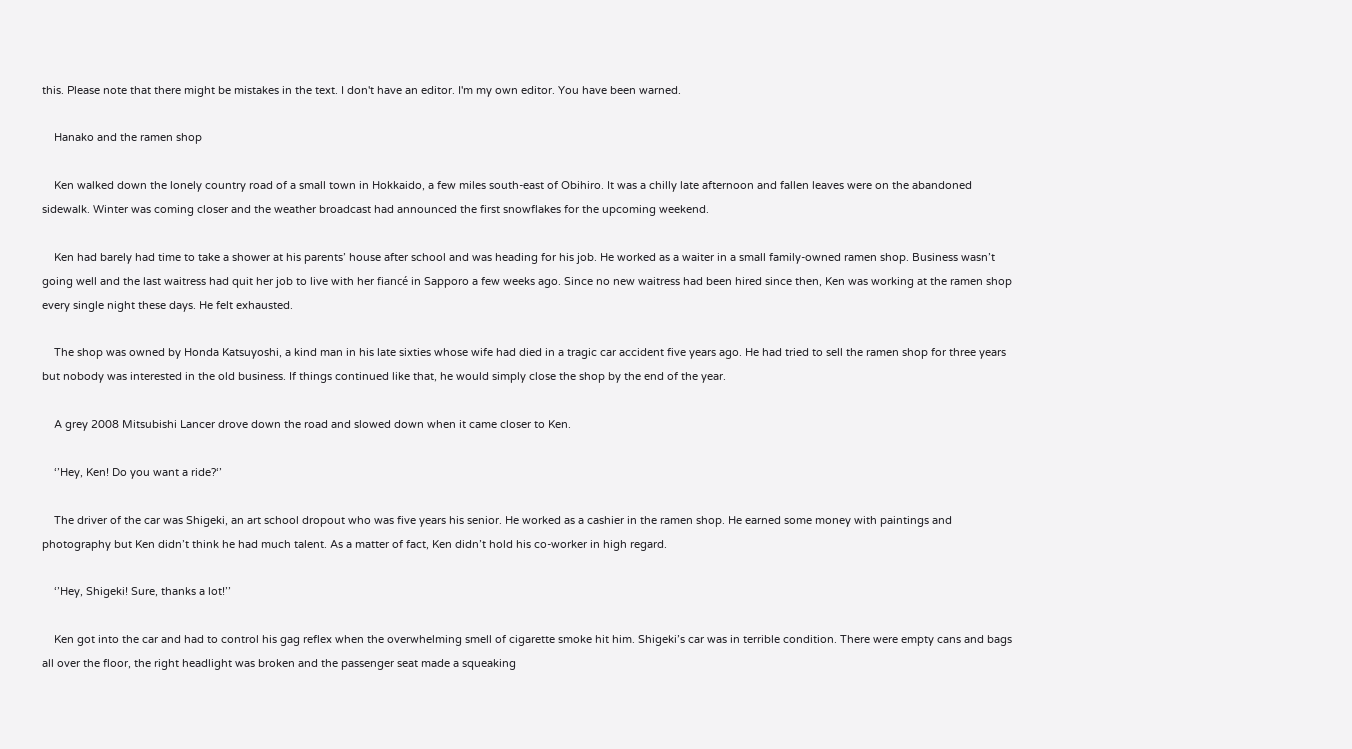this. Please note that there might be mistakes in the text. I don't have an editor. I'm my own editor. You have been warned.

    Hanako and the ramen shop

    Ken walked down the lonely country road of a small town in Hokkaido, a few miles south-east of Obihiro. It was a chilly late afternoon and fallen leaves were on the abandoned sidewalk. Winter was coming closer and the weather broadcast had announced the first snowflakes for the upcoming weekend.

    Ken had barely had time to take a shower at his parents’ house after school and was heading for his job. He worked as a waiter in a small family-owned ramen shop. Business wasn’t going well and the last waitress had quit her job to live with her fiancé in Sapporo a few weeks ago. Since no new waitress had been hired since then, Ken was working at the ramen shop every single night these days. He felt exhausted.

    The shop was owned by Honda Katsuyoshi, a kind man in his late sixties whose wife had died in a tragic car accident five years ago. He had tried to sell the ramen shop for three years but nobody was interested in the old business. If things continued like that, he would simply close the shop by the end of the year.

    A grey 2008 Mitsubishi Lancer drove down the road and slowed down when it came closer to Ken.

    ‘’Hey, Ken! Do you want a ride?‘’

    The driver of the car was Shigeki, an art school dropout who was five years his senior. He worked as a cashier in the ramen shop. He earned some money with paintings and photography but Ken didn’t think he had much talent. As a matter of fact, Ken didn’t hold his co-worker in high regard.

    ‘’Hey, Shigeki! Sure, thanks a lot!’’

    Ken got into the car and had to control his gag reflex when the overwhelming smell of cigarette smoke hit him. Shigeki’s car was in terrible condition. There were empty cans and bags all over the floor, the right headlight was broken and the passenger seat made a squeaking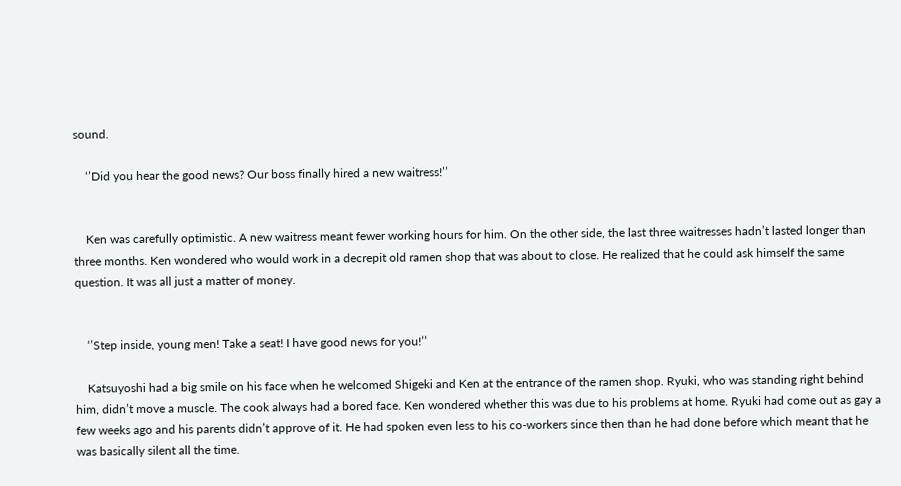sound.

    ‘’Did you hear the good news? Our boss finally hired a new waitress!’’


    Ken was carefully optimistic. A new waitress meant fewer working hours for him. On the other side, the last three waitresses hadn’t lasted longer than three months. Ken wondered who would work in a decrepit old ramen shop that was about to close. He realized that he could ask himself the same question. It was all just a matter of money.


    ‘’Step inside, young men! Take a seat! I have good news for you!’’

    Katsuyoshi had a big smile on his face when he welcomed Shigeki and Ken at the entrance of the ramen shop. Ryuki, who was standing right behind him, didn’t move a muscle. The cook always had a bored face. Ken wondered whether this was due to his problems at home. Ryuki had come out as gay a few weeks ago and his parents didn’t approve of it. He had spoken even less to his co-workers since then than he had done before which meant that he was basically silent all the time.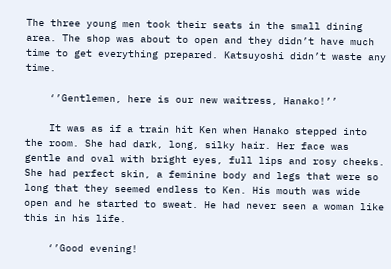The three young men took their seats in the small dining area. The shop was about to open and they didn’t have much time to get everything prepared. Katsuyoshi didn’t waste any time.

    ‘’Gentlemen, here is our new waitress, Hanako!’’

    It was as if a train hit Ken when Hanako stepped into the room. She had dark, long, silky hair. Her face was gentle and oval with bright eyes, full lips and rosy cheeks. She had perfect skin, a feminine body and legs that were so long that they seemed endless to Ken. His mouth was wide open and he started to sweat. He had never seen a woman like this in his life.

    ‘’Good evening!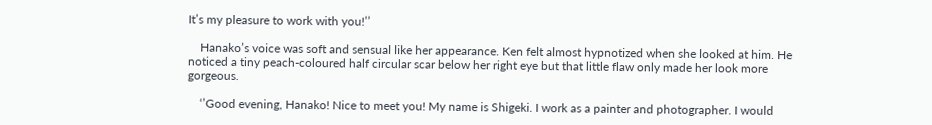It’s my pleasure to work with you!’’

    Hanako’s voice was soft and sensual like her appearance. Ken felt almost hypnotized when she looked at him. He noticed a tiny peach-coloured half circular scar below her right eye but that little flaw only made her look more gorgeous.

    ‘’Good evening, Hanako! Nice to meet you! My name is Shigeki. I work as a painter and photographer. I would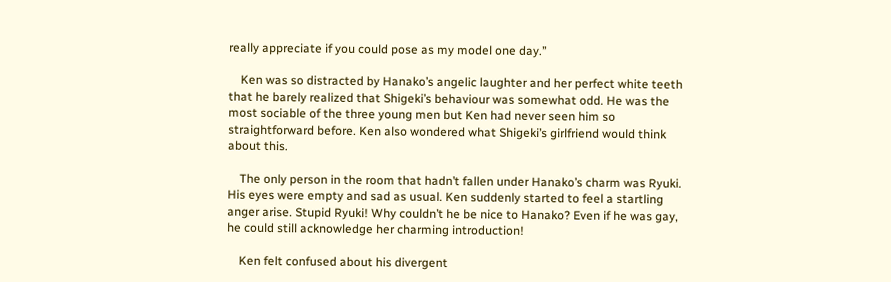really appreciate if you could pose as my model one day.’’

    Ken was so distracted by Hanako’s angelic laughter and her perfect white teeth that he barely realized that Shigeki’s behaviour was somewhat odd. He was the most sociable of the three young men but Ken had never seen him so straightforward before. Ken also wondered what Shigeki’s girlfriend would think about this.

    The only person in the room that hadn’t fallen under Hanako’s charm was Ryuki. His eyes were empty and sad as usual. Ken suddenly started to feel a startling anger arise. Stupid Ryuki! Why couldn’t he be nice to Hanako? Even if he was gay, he could still acknowledge her charming introduction!

    Ken felt confused about his divergent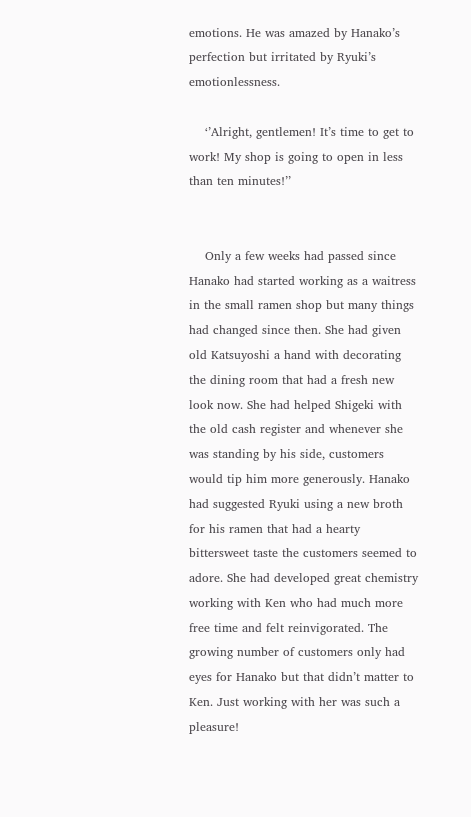emotions. He was amazed by Hanako’s perfection but irritated by Ryuki’s emotionlessness.

    ‘’Alright, gentlemen! It’s time to get to work! My shop is going to open in less than ten minutes!’’


    Only a few weeks had passed since Hanako had started working as a waitress in the small ramen shop but many things had changed since then. She had given old Katsuyoshi a hand with decorating the dining room that had a fresh new look now. She had helped Shigeki with the old cash register and whenever she was standing by his side, customers would tip him more generously. Hanako had suggested Ryuki using a new broth for his ramen that had a hearty bittersweet taste the customers seemed to adore. She had developed great chemistry working with Ken who had much more free time and felt reinvigorated. The growing number of customers only had eyes for Hanako but that didn’t matter to Ken. Just working with her was such a pleasure!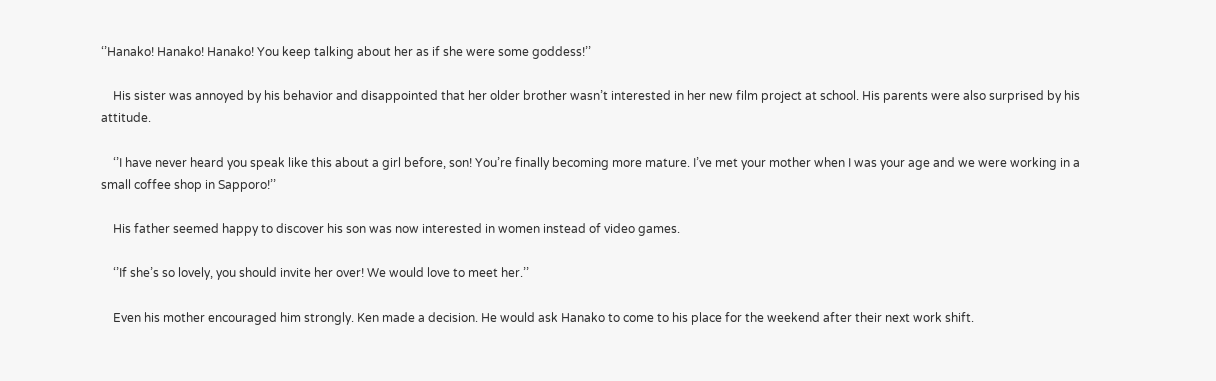‘’Hanako! Hanako! Hanako! You keep talking about her as if she were some goddess!’’

    His sister was annoyed by his behavior and disappointed that her older brother wasn’t interested in her new film project at school. His parents were also surprised by his attitude.

    ‘’I have never heard you speak like this about a girl before, son! You’re finally becoming more mature. I’ve met your mother when I was your age and we were working in a small coffee shop in Sapporo!’’

    His father seemed happy to discover his son was now interested in women instead of video games.

    ‘’If she’s so lovely, you should invite her over! We would love to meet her.’’

    Even his mother encouraged him strongly. Ken made a decision. He would ask Hanako to come to his place for the weekend after their next work shift.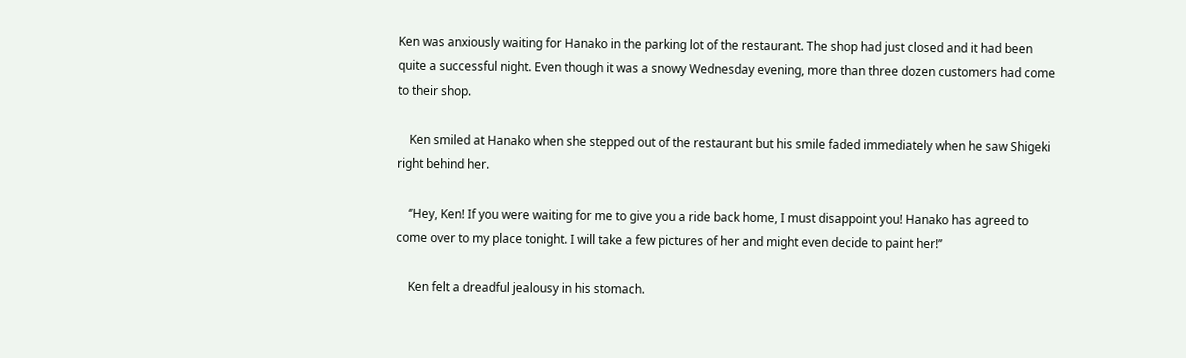Ken was anxiously waiting for Hanako in the parking lot of the restaurant. The shop had just closed and it had been quite a successful night. Even though it was a snowy Wednesday evening, more than three dozen customers had come to their shop.

    Ken smiled at Hanako when she stepped out of the restaurant but his smile faded immediately when he saw Shigeki right behind her.

    ‘’Hey, Ken! If you were waiting for me to give you a ride back home, I must disappoint you! Hanako has agreed to come over to my place tonight. I will take a few pictures of her and might even decide to paint her!’’

    Ken felt a dreadful jealousy in his stomach.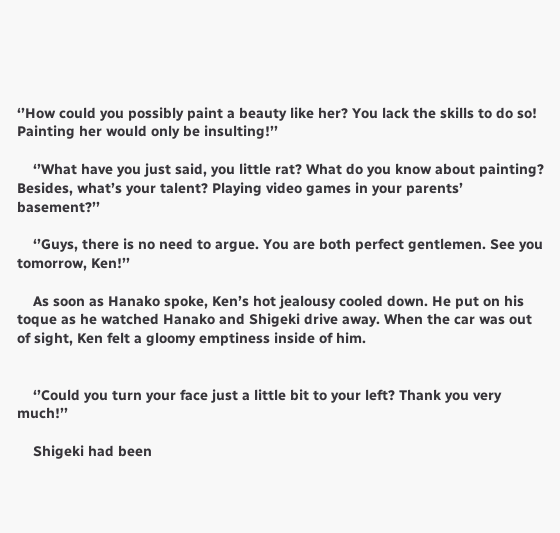‘’How could you possibly paint a beauty like her? You lack the skills to do so! Painting her would only be insulting!’’

    ‘’What have you just said, you little rat? What do you know about painting? Besides, what’s your talent? Playing video games in your parents’ basement?’’

    ‘’Guys, there is no need to argue. You are both perfect gentlemen. See you tomorrow, Ken!’’

    As soon as Hanako spoke, Ken’s hot jealousy cooled down. He put on his toque as he watched Hanako and Shigeki drive away. When the car was out of sight, Ken felt a gloomy emptiness inside of him.


    ‘’Could you turn your face just a little bit to your left? Thank you very much!’’

    Shigeki had been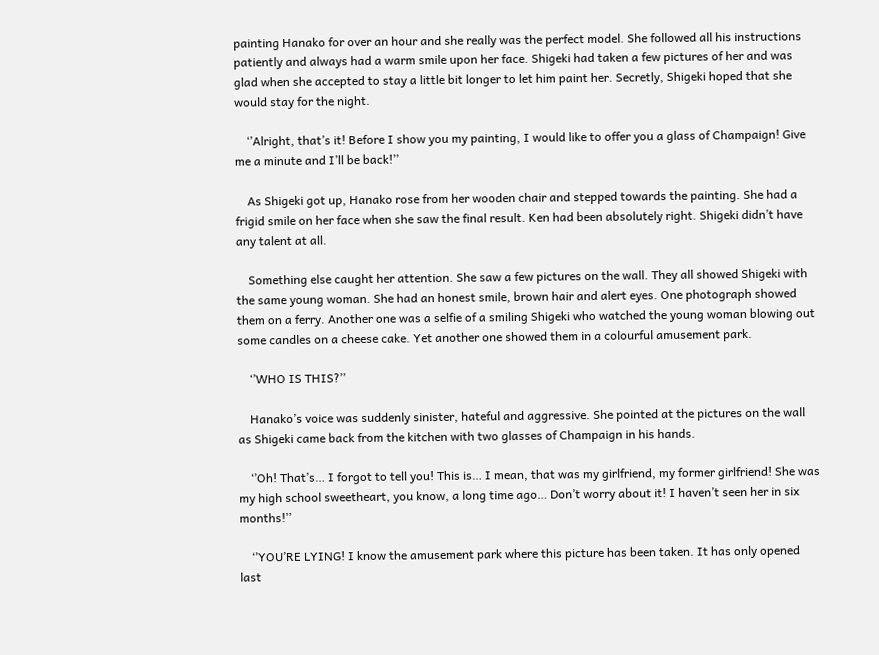painting Hanako for over an hour and she really was the perfect model. She followed all his instructions patiently and always had a warm smile upon her face. Shigeki had taken a few pictures of her and was glad when she accepted to stay a little bit longer to let him paint her. Secretly, Shigeki hoped that she would stay for the night.

    ‘’Alright, that’s it! Before I show you my painting, I would like to offer you a glass of Champaign! Give me a minute and I’ll be back!’’

    As Shigeki got up, Hanako rose from her wooden chair and stepped towards the painting. She had a frigid smile on her face when she saw the final result. Ken had been absolutely right. Shigeki didn’t have any talent at all.

    Something else caught her attention. She saw a few pictures on the wall. They all showed Shigeki with the same young woman. She had an honest smile, brown hair and alert eyes. One photograph showed them on a ferry. Another one was a selfie of a smiling Shigeki who watched the young woman blowing out some candles on a cheese cake. Yet another one showed them in a colourful amusement park.

    ‘’WHO IS THIS?’’

    Hanako’s voice was suddenly sinister, hateful and aggressive. She pointed at the pictures on the wall as Shigeki came back from the kitchen with two glasses of Champaign in his hands.

    ‘’Oh! That’s… I forgot to tell you! This is… I mean, that was my girlfriend, my former girlfriend! She was my high school sweetheart, you know, a long time ago… Don’t worry about it! I haven’t seen her in six months!’’

    ‘’YOU’RE LYING! I know the amusement park where this picture has been taken. It has only opened last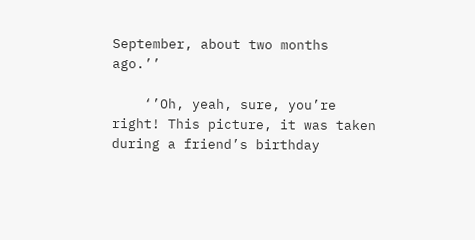September, about two months ago.’’

    ‘’Oh, yeah, sure, you’re right! This picture, it was taken during a friend’s birthday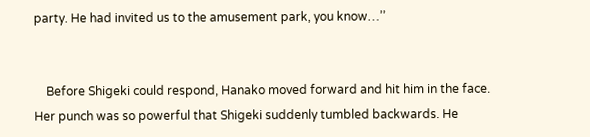party. He had invited us to the amusement park, you know…’’


    Before Shigeki could respond, Hanako moved forward and hit him in the face. Her punch was so powerful that Shigeki suddenly tumbled backwards. He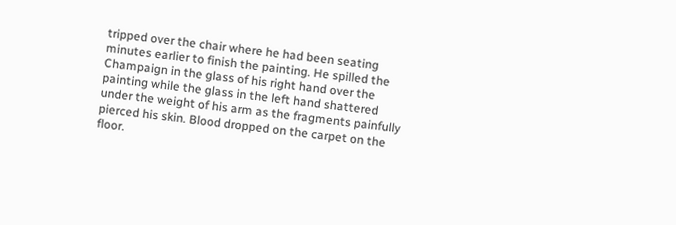tripped over the chair where he had been seating minutes earlier to finish the painting. He spilled the Champaign in the glass of his right hand over the painting while the glass in the left hand shattered under the weight of his arm as the fragments painfully pierced his skin. Blood dropped on the carpet on the floor.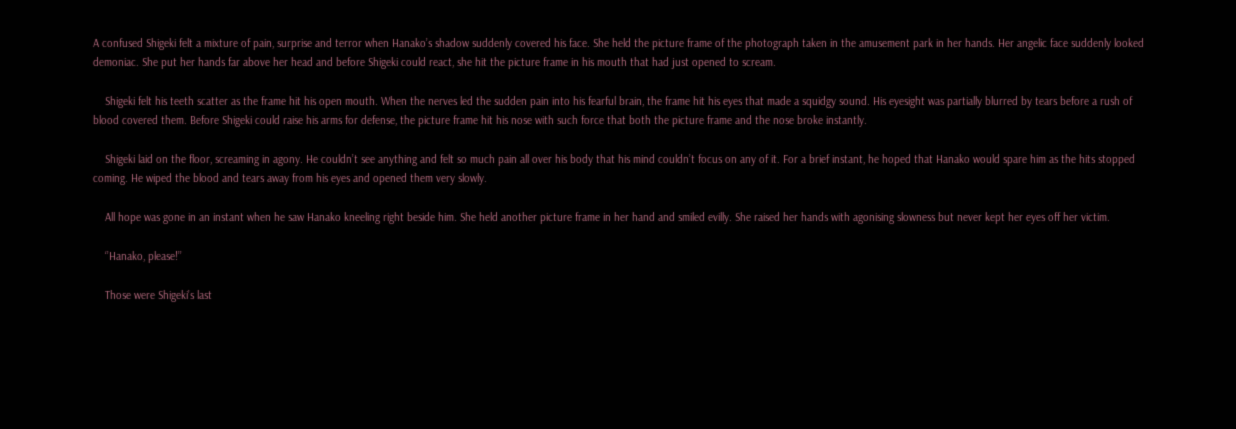A confused Shigeki felt a mixture of pain, surprise and terror when Hanako’s shadow suddenly covered his face. She held the picture frame of the photograph taken in the amusement park in her hands. Her angelic face suddenly looked demoniac. She put her hands far above her head and before Shigeki could react, she hit the picture frame in his mouth that had just opened to scream.

    Shigeki felt his teeth scatter as the frame hit his open mouth. When the nerves led the sudden pain into his fearful brain, the frame hit his eyes that made a squidgy sound. His eyesight was partially blurred by tears before a rush of blood covered them. Before Shigeki could raise his arms for defense, the picture frame hit his nose with such force that both the picture frame and the nose broke instantly.

    Shigeki laid on the floor, screaming in agony. He couldn’t see anything and felt so much pain all over his body that his mind couldn’t focus on any of it. For a brief instant, he hoped that Hanako would spare him as the hits stopped coming. He wiped the blood and tears away from his eyes and opened them very slowly.

    All hope was gone in an instant when he saw Hanako kneeling right beside him. She held another picture frame in her hand and smiled evilly. She raised her hands with agonising slowness but never kept her eyes off her victim.

    ‘’Hanako, please!’’

    Those were Shigeki’s last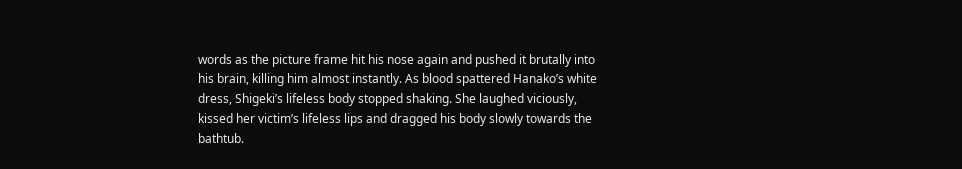words as the picture frame hit his nose again and pushed it brutally into his brain, killing him almost instantly. As blood spattered Hanako’s white dress, Shigeki’s lifeless body stopped shaking. She laughed viciously, kissed her victim’s lifeless lips and dragged his body slowly towards the bathtub.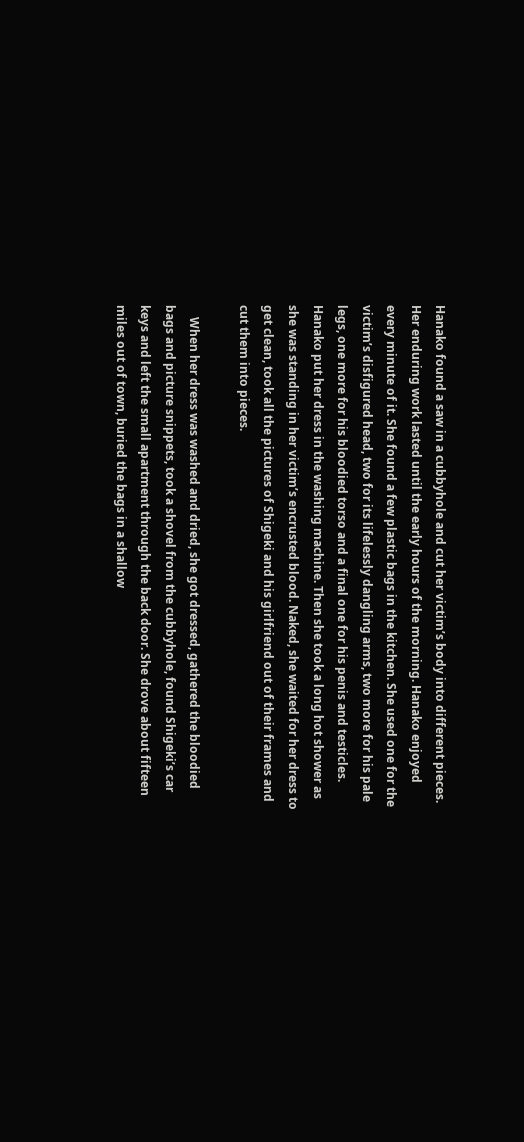Hanako found a saw in a cubbyhole and cut her victim’s body into different pieces. Her enduring work lasted until the early hours of the morning. Hanako enjoyed every minute of it. She found a few plastic bags in the kitchen. She used one for the victim’s disfigured head, two for its lifelessly dangling arms, two more for his pale legs, one more for his bloodied torso and a final one for his penis and testicles. Hanako put her dress in the washing machine. Then she took a long hot shower as she was standing in her victim’s encrusted blood. Naked, she waited for her dress to get clean, took all the pictures of Shigeki and his girlfriend out of their frames and cut them into pieces.

    When her dress was washed and dried, she got dressed, gathered the bloodied bags and picture snippets, took a shovel from the cubbyhole, found Shigeki’s car keys and left the small apartment through the back door. She drove about fifteen miles out of town, buried the bags in a shallow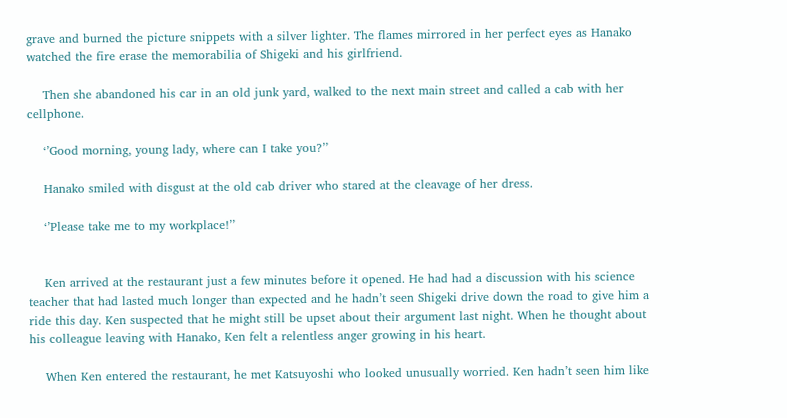grave and burned the picture snippets with a silver lighter. The flames mirrored in her perfect eyes as Hanako watched the fire erase the memorabilia of Shigeki and his girlfriend.

    Then she abandoned his car in an old junk yard, walked to the next main street and called a cab with her cellphone.

    ‘’Good morning, young lady, where can I take you?’’

    Hanako smiled with disgust at the old cab driver who stared at the cleavage of her dress.

    ‘’Please take me to my workplace!’’


    Ken arrived at the restaurant just a few minutes before it opened. He had had a discussion with his science teacher that had lasted much longer than expected and he hadn’t seen Shigeki drive down the road to give him a ride this day. Ken suspected that he might still be upset about their argument last night. When he thought about his colleague leaving with Hanako, Ken felt a relentless anger growing in his heart.

    When Ken entered the restaurant, he met Katsuyoshi who looked unusually worried. Ken hadn’t seen him like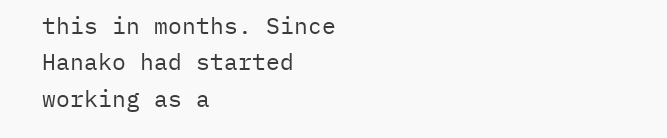this in months. Since Hanako had started working as a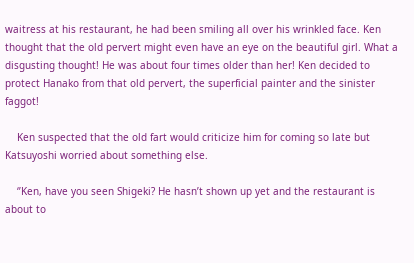waitress at his restaurant, he had been smiling all over his wrinkled face. Ken thought that the old pervert might even have an eye on the beautiful girl. What a disgusting thought! He was about four times older than her! Ken decided to protect Hanako from that old pervert, the superficial painter and the sinister faggot!

    Ken suspected that the old fart would criticize him for coming so late but Katsuyoshi worried about something else.

    ‘’Ken, have you seen Shigeki? He hasn’t shown up yet and the restaurant is about to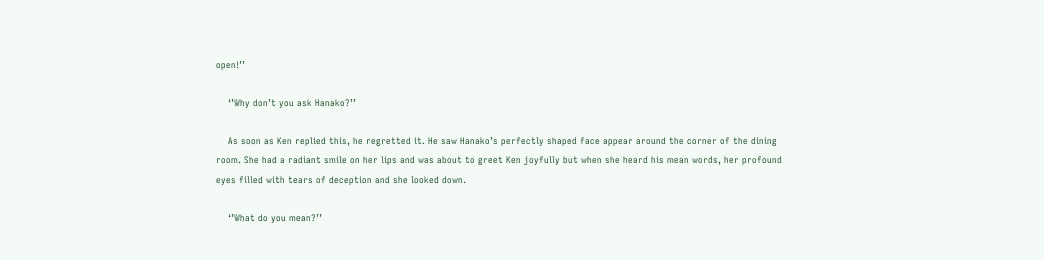open!’’

    ‘’Why don’t you ask Hanako?’’

    As soon as Ken replied this, he regretted it. He saw Hanako’s perfectly shaped face appear around the corner of the dining room. She had a radiant smile on her lips and was about to greet Ken joyfully but when she heard his mean words, her profound eyes filled with tears of deception and she looked down.

    ‘’What do you mean?’’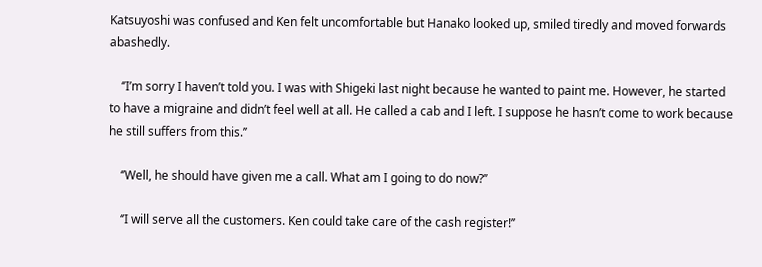Katsuyoshi was confused and Ken felt uncomfortable but Hanako looked up, smiled tiredly and moved forwards abashedly.

    ‘’I’m sorry I haven’t told you. I was with Shigeki last night because he wanted to paint me. However, he started to have a migraine and didn’t feel well at all. He called a cab and I left. I suppose he hasn’t come to work because he still suffers from this.’’

    ‘’Well, he should have given me a call. What am I going to do now?’’

    ‘’I will serve all the customers. Ken could take care of the cash register!’’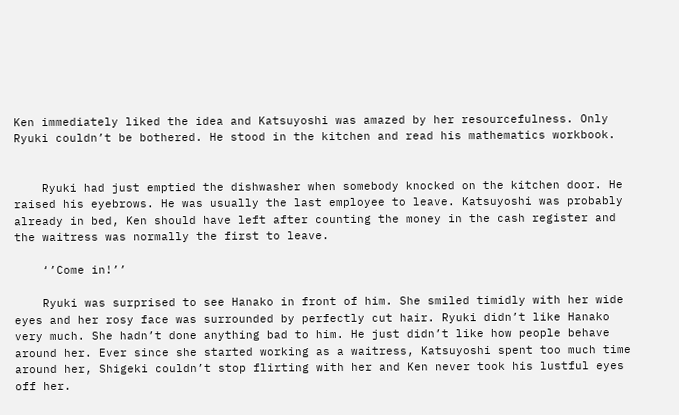Ken immediately liked the idea and Katsuyoshi was amazed by her resourcefulness. Only Ryuki couldn’t be bothered. He stood in the kitchen and read his mathematics workbook.


    Ryuki had just emptied the dishwasher when somebody knocked on the kitchen door. He raised his eyebrows. He was usually the last employee to leave. Katsuyoshi was probably already in bed, Ken should have left after counting the money in the cash register and the waitress was normally the first to leave.

    ‘’Come in!’’

    Ryuki was surprised to see Hanako in front of him. She smiled timidly with her wide eyes and her rosy face was surrounded by perfectly cut hair. Ryuki didn’t like Hanako very much. She hadn’t done anything bad to him. He just didn’t like how people behave around her. Ever since she started working as a waitress, Katsuyoshi spent too much time around her, Shigeki couldn’t stop flirting with her and Ken never took his lustful eyes off her.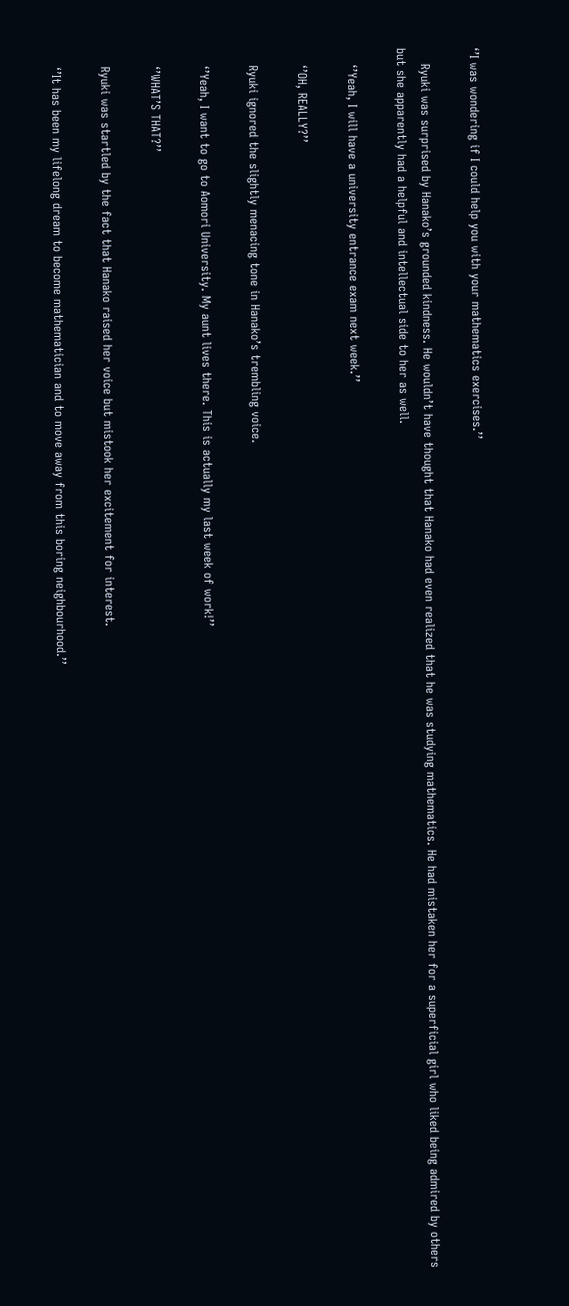‘’I was wondering if I could help you with your mathematics exercises.’’

    Ryuki was surprised by Hanako’s grounded kindness. He wouldn’t have thought that Hanako had even realized that he was studying mathematics. He had mistaken her for a superficial girl who liked being admired by others but she apparently had a helpful and intellectual side to her as well.

    ‘’Yeah, I will have a university entrance exam next week.’’

    ‘’OH, REALLY?’’

    Ryuki ignored the slightly menacing tone in Hanako’s trembling voice.

    ‘’Yeah, I want to go to Aomori University. My aunt lives there. This is actually my last week of work!’’

    ‘’WHAT’S THAT?’’

    Ryuki was startled by the fact that Hanako raised her voice but mistook her excitement for interest.

    ‘’It has been my lifelong dream to become mathematician and to move away from this boring neighbourhood.’’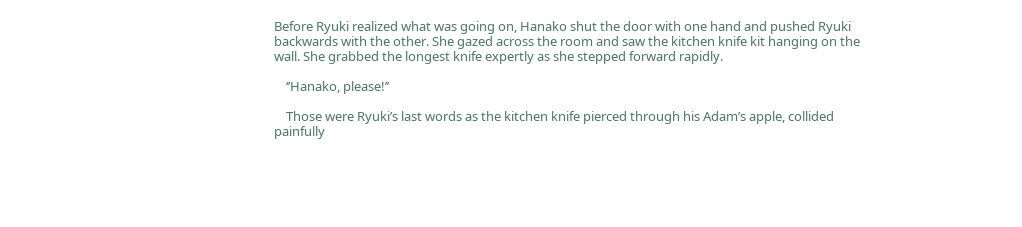Before Ryuki realized what was going on, Hanako shut the door with one hand and pushed Ryuki backwards with the other. She gazed across the room and saw the kitchen knife kit hanging on the wall. She grabbed the longest knife expertly as she stepped forward rapidly.

    ‘’Hanako, please!’’

    Those were Ryuki’s last words as the kitchen knife pierced through his Adam’s apple, collided painfully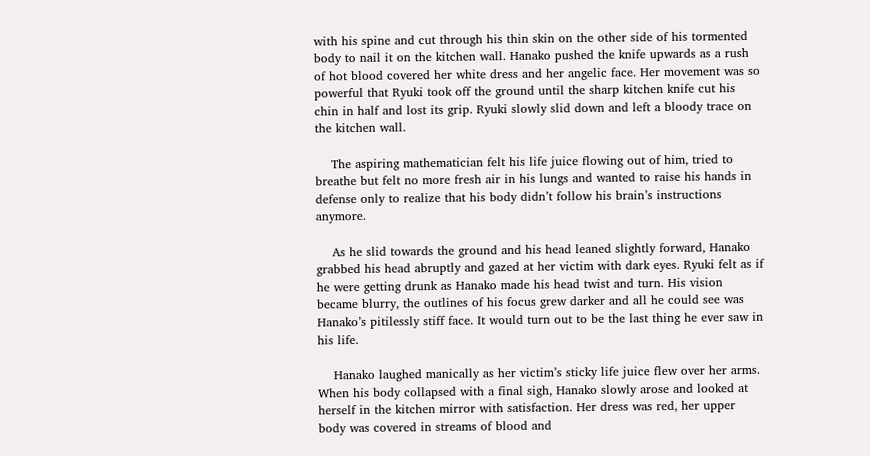with his spine and cut through his thin skin on the other side of his tormented body to nail it on the kitchen wall. Hanako pushed the knife upwards as a rush of hot blood covered her white dress and her angelic face. Her movement was so powerful that Ryuki took off the ground until the sharp kitchen knife cut his chin in half and lost its grip. Ryuki slowly slid down and left a bloody trace on the kitchen wall.

    The aspiring mathematician felt his life juice flowing out of him, tried to breathe but felt no more fresh air in his lungs and wanted to raise his hands in defense only to realize that his body didn’t follow his brain’s instructions anymore.

    As he slid towards the ground and his head leaned slightly forward, Hanako grabbed his head abruptly and gazed at her victim with dark eyes. Ryuki felt as if he were getting drunk as Hanako made his head twist and turn. His vision became blurry, the outlines of his focus grew darker and all he could see was Hanako’s pitilessly stiff face. It would turn out to be the last thing he ever saw in his life.

    Hanako laughed manically as her victim’s sticky life juice flew over her arms. When his body collapsed with a final sigh, Hanako slowly arose and looked at herself in the kitchen mirror with satisfaction. Her dress was red, her upper body was covered in streams of blood and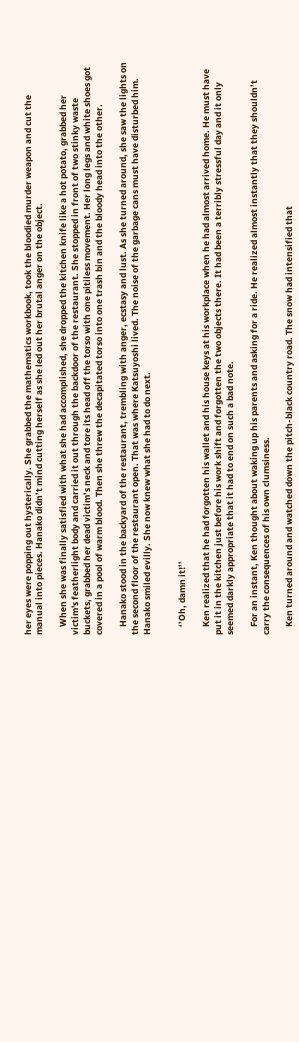her eyes were popping out hysterically. She grabbed the mathematics workbook, took the bloodied murder weapon and cut the manual into pieces. Hanako didn’t mind cutting herself as she led out her brutal anger on the object.

    When she was finally satisfied with what she had accomplished, she dropped the kitchen knife like a hot potato, grabbed her victim's featherlight body and carried it out through the backdoor of the restaurant. She stopped in front of two stinky waste buckets, grabbed her dead victim’s neck and tore its head off the torso with one pitiless movement. Her long legs and white shoes got covered in a pool of warm blood. Then she threw the decapitated torso into one trash bin and the bloody head into the other.

    Hanako stood in the backyard of the restaurant, trembling with anger, ecstasy and lust. As she turned around, she saw the lights on the second floor of the restaurant open. That was where Katsuyoshi lived. The noise of the garbage cans must have disturbed him. Hanako smiled evilly. She now knew what she had to do next.


    ‘’Oh, damn it!’’

    Ken realized that he had forgotten his wallet and his house keys at his workplace when he had almost arrived home. He must have put it in the kitchen just before his work shift and forgotten the two objects there. It had been a terribly stressful day and it only seemed darkly appropriate that it had to end on such a bad note.

    For an instant, Ken thought about waking up his parents and asking for a ride. He realized almost instantly that they shouldn’t carry the consequences of his own clumsiness.

    Ken turned around and watched down the pitch-black country road. The snow had intensified that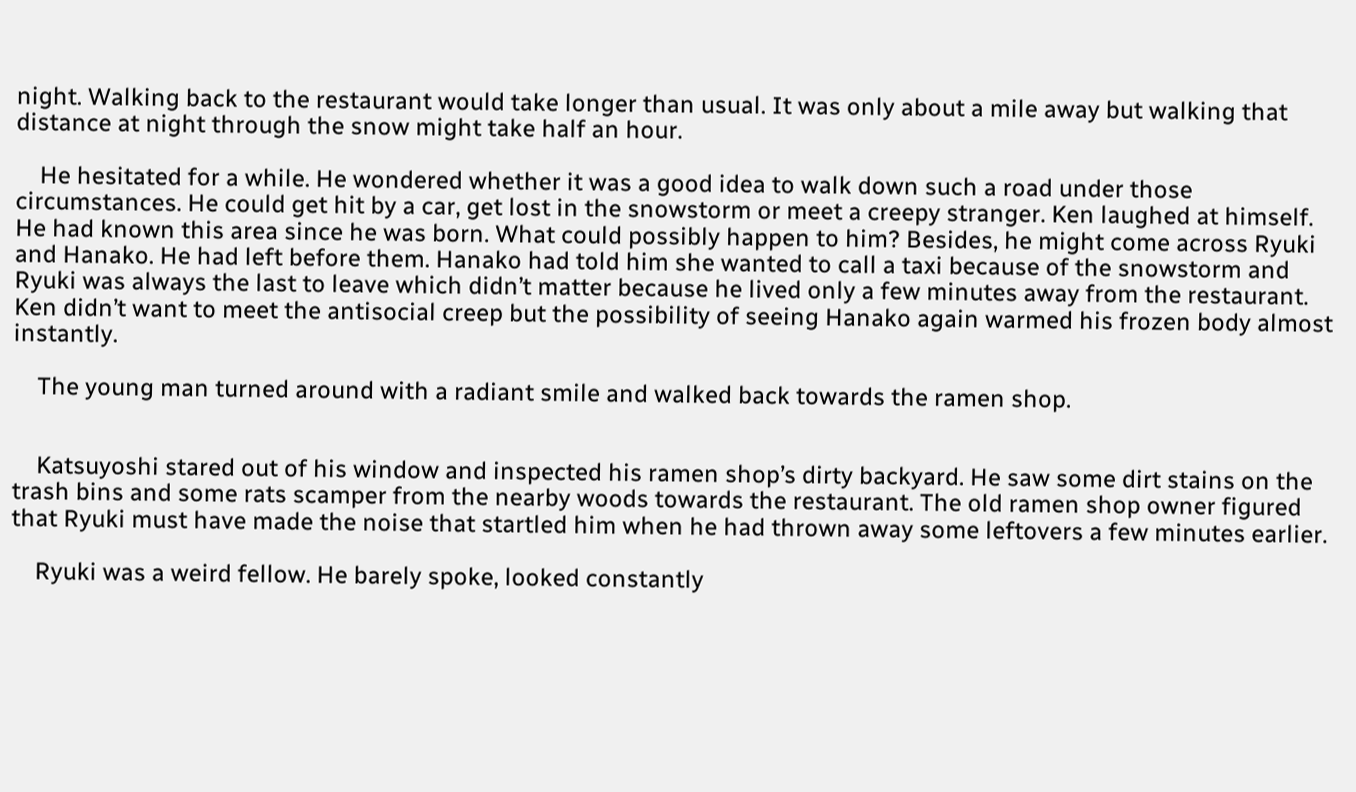night. Walking back to the restaurant would take longer than usual. It was only about a mile away but walking that distance at night through the snow might take half an hour.

    He hesitated for a while. He wondered whether it was a good idea to walk down such a road under those circumstances. He could get hit by a car, get lost in the snowstorm or meet a creepy stranger. Ken laughed at himself. He had known this area since he was born. What could possibly happen to him? Besides, he might come across Ryuki and Hanako. He had left before them. Hanako had told him she wanted to call a taxi because of the snowstorm and Ryuki was always the last to leave which didn’t matter because he lived only a few minutes away from the restaurant. Ken didn’t want to meet the antisocial creep but the possibility of seeing Hanako again warmed his frozen body almost instantly.

    The young man turned around with a radiant smile and walked back towards the ramen shop.


    Katsuyoshi stared out of his window and inspected his ramen shop’s dirty backyard. He saw some dirt stains on the trash bins and some rats scamper from the nearby woods towards the restaurant. The old ramen shop owner figured that Ryuki must have made the noise that startled him when he had thrown away some leftovers a few minutes earlier.

    Ryuki was a weird fellow. He barely spoke, looked constantly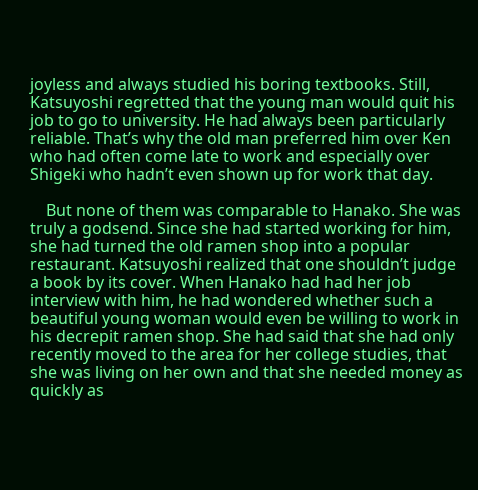joyless and always studied his boring textbooks. Still, Katsuyoshi regretted that the young man would quit his job to go to university. He had always been particularly reliable. That’s why the old man preferred him over Ken who had often come late to work and especially over Shigeki who hadn’t even shown up for work that day.

    But none of them was comparable to Hanako. She was truly a godsend. Since she had started working for him, she had turned the old ramen shop into a popular restaurant. Katsuyoshi realized that one shouldn’t judge a book by its cover. When Hanako had had her job interview with him, he had wondered whether such a beautiful young woman would even be willing to work in his decrepit ramen shop. She had said that she had only recently moved to the area for her college studies, that she was living on her own and that she needed money as quickly as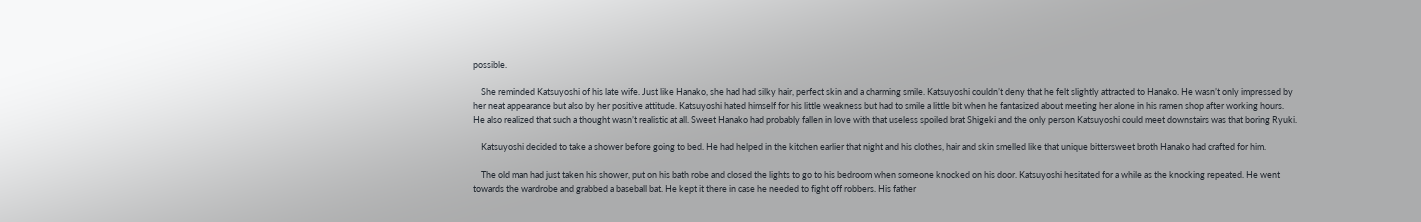possible.

    She reminded Katsuyoshi of his late wife. Just like Hanako, she had had silky hair, perfect skin and a charming smile. Katsuyoshi couldn’t deny that he felt slightly attracted to Hanako. He wasn’t only impressed by her neat appearance but also by her positive attitude. Katsuyoshi hated himself for his little weakness but had to smile a little bit when he fantasized about meeting her alone in his ramen shop after working hours. He also realized that such a thought wasn’t realistic at all. Sweet Hanako had probably fallen in love with that useless spoiled brat Shigeki and the only person Katsuyoshi could meet downstairs was that boring Ryuki.

    Katsuyoshi decided to take a shower before going to bed. He had helped in the kitchen earlier that night and his clothes, hair and skin smelled like that unique bittersweet broth Hanako had crafted for him.

    The old man had just taken his shower, put on his bath robe and closed the lights to go to his bedroom when someone knocked on his door. Katsuyoshi hesitated for a while as the knocking repeated. He went towards the wardrobe and grabbed a baseball bat. He kept it there in case he needed to fight off robbers. His father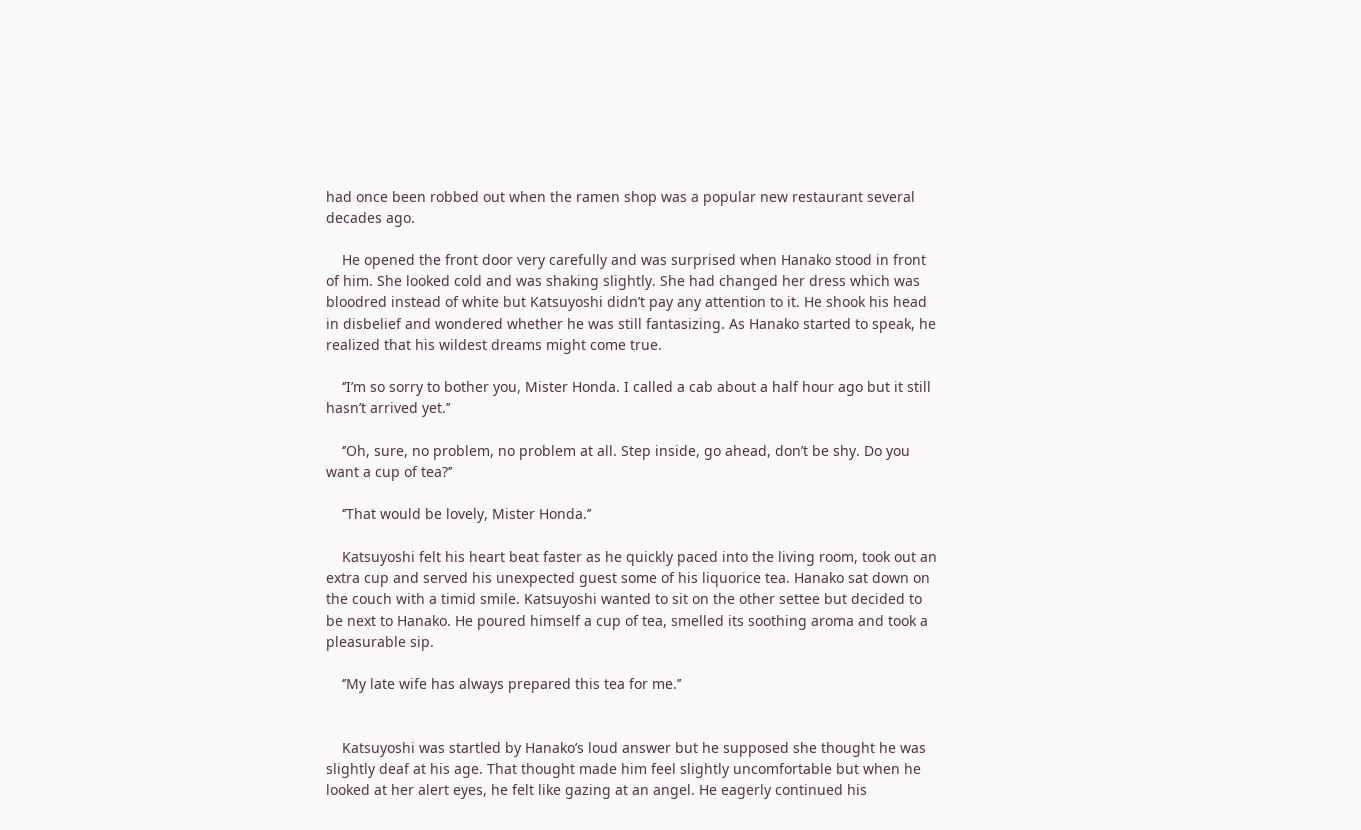had once been robbed out when the ramen shop was a popular new restaurant several decades ago.

    He opened the front door very carefully and was surprised when Hanako stood in front of him. She looked cold and was shaking slightly. She had changed her dress which was bloodred instead of white but Katsuyoshi didn’t pay any attention to it. He shook his head in disbelief and wondered whether he was still fantasizing. As Hanako started to speak, he realized that his wildest dreams might come true.

    ‘’I’m so sorry to bother you, Mister Honda. I called a cab about a half hour ago but it still hasn’t arrived yet.’’

    ‘’Oh, sure, no problem, no problem at all. Step inside, go ahead, don’t be shy. Do you want a cup of tea?’’

    ‘’That would be lovely, Mister Honda.’’

    Katsuyoshi felt his heart beat faster as he quickly paced into the living room, took out an extra cup and served his unexpected guest some of his liquorice tea. Hanako sat down on the couch with a timid smile. Katsuyoshi wanted to sit on the other settee but decided to be next to Hanako. He poured himself a cup of tea, smelled its soothing aroma and took a pleasurable sip.

    ‘’My late wife has always prepared this tea for me.’’


    Katsuyoshi was startled by Hanako’s loud answer but he supposed she thought he was slightly deaf at his age. That thought made him feel slightly uncomfortable but when he looked at her alert eyes, he felt like gazing at an angel. He eagerly continued his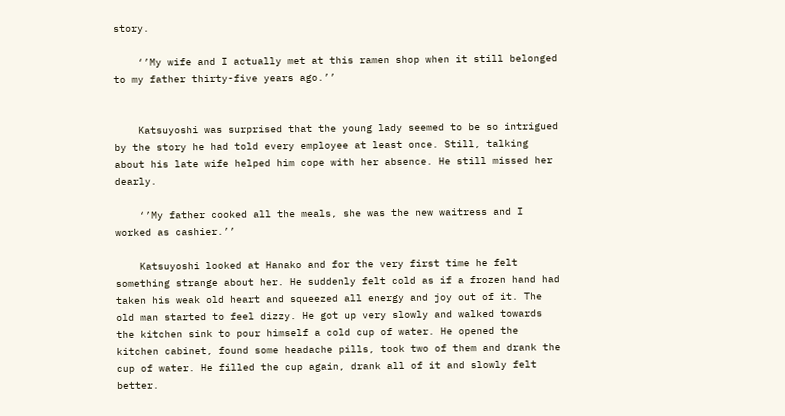story.

    ‘’My wife and I actually met at this ramen shop when it still belonged to my father thirty-five years ago.’’


    Katsuyoshi was surprised that the young lady seemed to be so intrigued by the story he had told every employee at least once. Still, talking about his late wife helped him cope with her absence. He still missed her dearly.

    ‘’My father cooked all the meals, she was the new waitress and I worked as cashier.’’

    Katsuyoshi looked at Hanako and for the very first time he felt something strange about her. He suddenly felt cold as if a frozen hand had taken his weak old heart and squeezed all energy and joy out of it. The old man started to feel dizzy. He got up very slowly and walked towards the kitchen sink to pour himself a cold cup of water. He opened the kitchen cabinet, found some headache pills, took two of them and drank the cup of water. He filled the cup again, drank all of it and slowly felt better.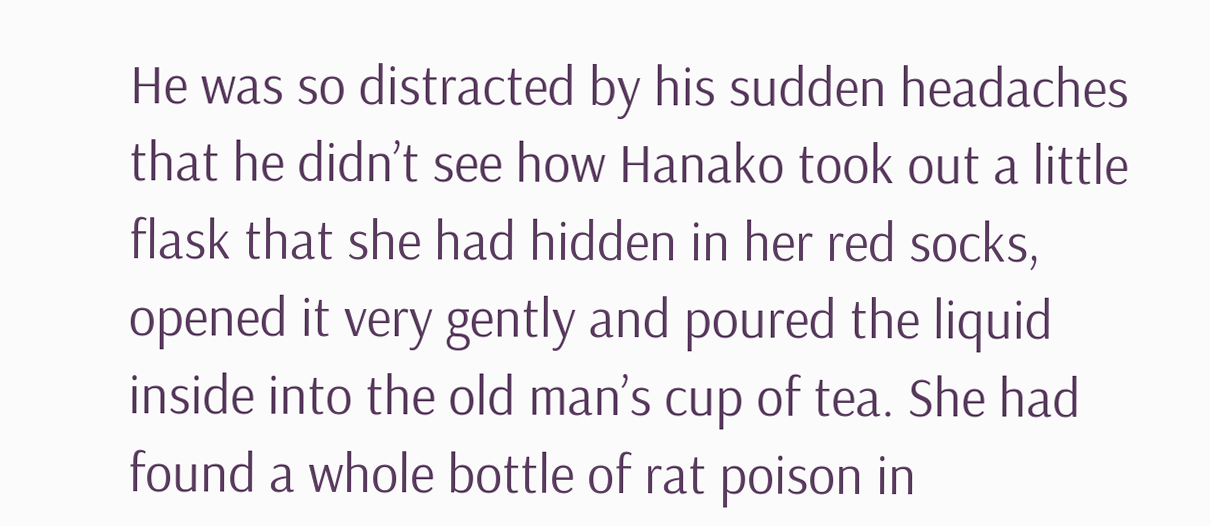He was so distracted by his sudden headaches that he didn’t see how Hanako took out a little flask that she had hidden in her red socks, opened it very gently and poured the liquid inside into the old man’s cup of tea. She had found a whole bottle of rat poison in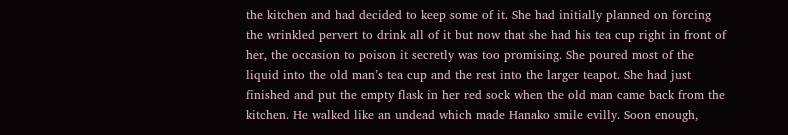the kitchen and had decided to keep some of it. She had initially planned on forcing the wrinkled pervert to drink all of it but now that she had his tea cup right in front of her, the occasion to poison it secretly was too promising. She poured most of the liquid into the old man’s tea cup and the rest into the larger teapot. She had just finished and put the empty flask in her red sock when the old man came back from the kitchen. He walked like an undead which made Hanako smile evilly. Soon enough,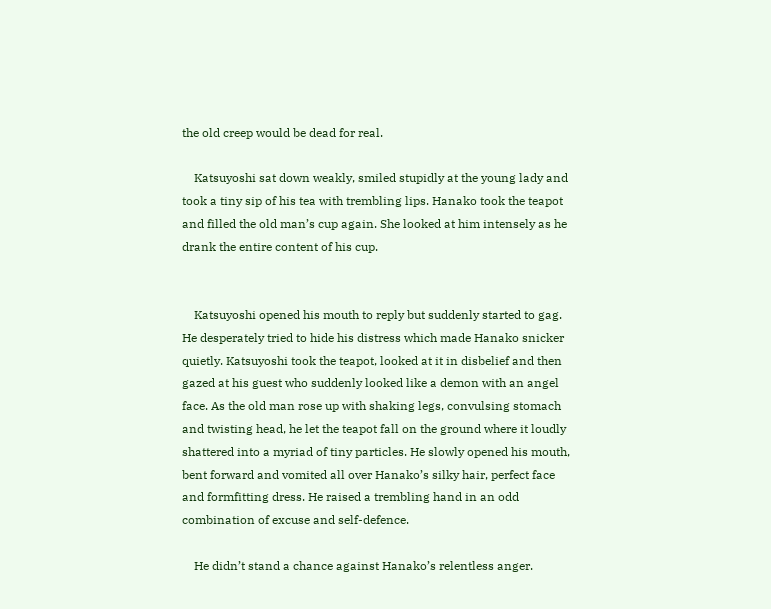the old creep would be dead for real.

    Katsuyoshi sat down weakly, smiled stupidly at the young lady and took a tiny sip of his tea with trembling lips. Hanako took the teapot and filled the old man’s cup again. She looked at him intensely as he drank the entire content of his cup.


    Katsuyoshi opened his mouth to reply but suddenly started to gag. He desperately tried to hide his distress which made Hanako snicker quietly. Katsuyoshi took the teapot, looked at it in disbelief and then gazed at his guest who suddenly looked like a demon with an angel face. As the old man rose up with shaking legs, convulsing stomach and twisting head, he let the teapot fall on the ground where it loudly shattered into a myriad of tiny particles. He slowly opened his mouth, bent forward and vomited all over Hanako’s silky hair, perfect face and formfitting dress. He raised a trembling hand in an odd combination of excuse and self-defence.

    He didn’t stand a chance against Hanako’s relentless anger.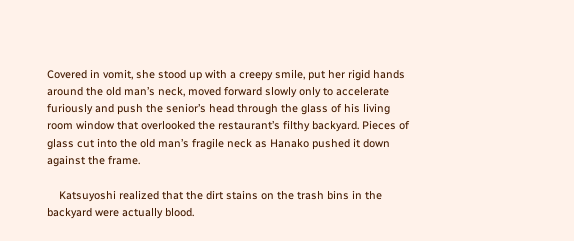Covered in vomit, she stood up with a creepy smile, put her rigid hands around the old man’s neck, moved forward slowly only to accelerate furiously and push the senior’s head through the glass of his living room window that overlooked the restaurant’s filthy backyard. Pieces of glass cut into the old man’s fragile neck as Hanako pushed it down against the frame.

    Katsuyoshi realized that the dirt stains on the trash bins in the backyard were actually blood.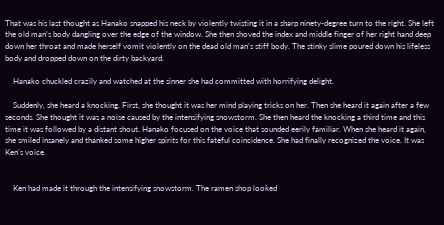That was his last thought as Hanako snapped his neck by violently twisting it in a sharp ninety-degree turn to the right. She left the old man’s body dangling over the edge of the window. She then shoved the index and middle finger of her right hand deep down her throat and made herself vomit violently on the dead old man’s stiff body. The stinky slime poured down his lifeless body and dropped down on the dirty backyard.

    Hanako chuckled crazily and watched at the sinner she had committed with horrifying delight.

    Suddenly, she heard a knocking. First, she thought it was her mind playing tricks on her. Then she heard it again after a few seconds. She thought it was a noise caused by the intensifying snowstorm. She then heard the knocking a third time and this time it was followed by a distant shout. Hanako focused on the voice that sounded eerily familiar. When she heard it again, she smiled insanely and thanked some higher spirits for this fateful coincidence. She had finally recognized the voice. It was Ken’s voice.


    Ken had made it through the intensifying snowstorm. The ramen shop looked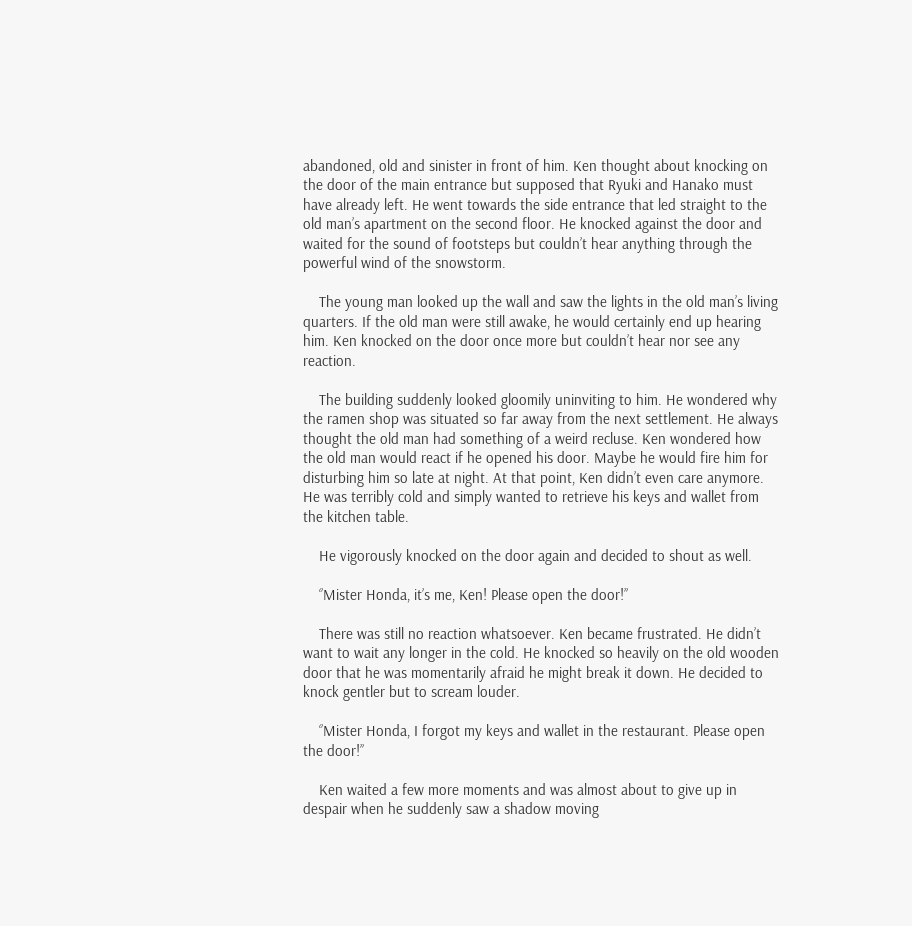abandoned, old and sinister in front of him. Ken thought about knocking on the door of the main entrance but supposed that Ryuki and Hanako must have already left. He went towards the side entrance that led straight to the old man’s apartment on the second floor. He knocked against the door and waited for the sound of footsteps but couldn’t hear anything through the powerful wind of the snowstorm.

    The young man looked up the wall and saw the lights in the old man’s living quarters. If the old man were still awake, he would certainly end up hearing him. Ken knocked on the door once more but couldn’t hear nor see any reaction.

    The building suddenly looked gloomily uninviting to him. He wondered why the ramen shop was situated so far away from the next settlement. He always thought the old man had something of a weird recluse. Ken wondered how the old man would react if he opened his door. Maybe he would fire him for disturbing him so late at night. At that point, Ken didn’t even care anymore. He was terribly cold and simply wanted to retrieve his keys and wallet from the kitchen table.

    He vigorously knocked on the door again and decided to shout as well.

    ‘’Mister Honda, it’s me, Ken! Please open the door!’’

    There was still no reaction whatsoever. Ken became frustrated. He didn’t want to wait any longer in the cold. He knocked so heavily on the old wooden door that he was momentarily afraid he might break it down. He decided to knock gentler but to scream louder.

    ‘’Mister Honda, I forgot my keys and wallet in the restaurant. Please open the door!’’

    Ken waited a few more moments and was almost about to give up in despair when he suddenly saw a shadow moving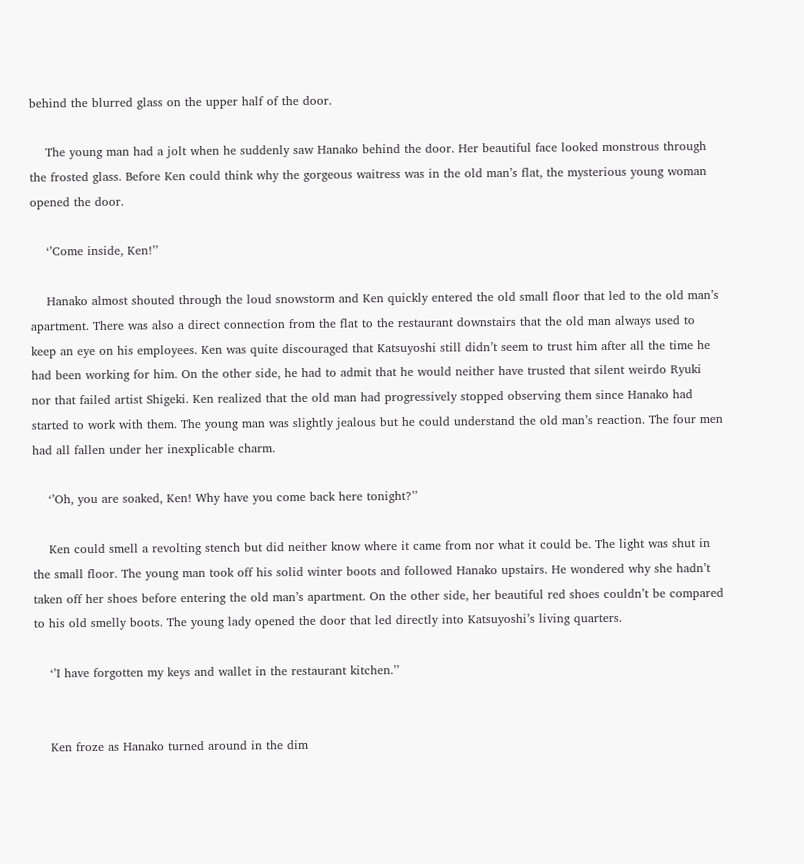behind the blurred glass on the upper half of the door.

    The young man had a jolt when he suddenly saw Hanako behind the door. Her beautiful face looked monstrous through the frosted glass. Before Ken could think why the gorgeous waitress was in the old man’s flat, the mysterious young woman opened the door.

    ‘’Come inside, Ken!’’

    Hanako almost shouted through the loud snowstorm and Ken quickly entered the old small floor that led to the old man’s apartment. There was also a direct connection from the flat to the restaurant downstairs that the old man always used to keep an eye on his employees. Ken was quite discouraged that Katsuyoshi still didn’t seem to trust him after all the time he had been working for him. On the other side, he had to admit that he would neither have trusted that silent weirdo Ryuki nor that failed artist Shigeki. Ken realized that the old man had progressively stopped observing them since Hanako had started to work with them. The young man was slightly jealous but he could understand the old man’s reaction. The four men had all fallen under her inexplicable charm.

    ‘’Oh, you are soaked, Ken! Why have you come back here tonight?’’

    Ken could smell a revolting stench but did neither know where it came from nor what it could be. The light was shut in the small floor. The young man took off his solid winter boots and followed Hanako upstairs. He wondered why she hadn’t taken off her shoes before entering the old man’s apartment. On the other side, her beautiful red shoes couldn’t be compared to his old smelly boots. The young lady opened the door that led directly into Katsuyoshi’s living quarters.

    ‘’I have forgotten my keys and wallet in the restaurant kitchen.’’


    Ken froze as Hanako turned around in the dim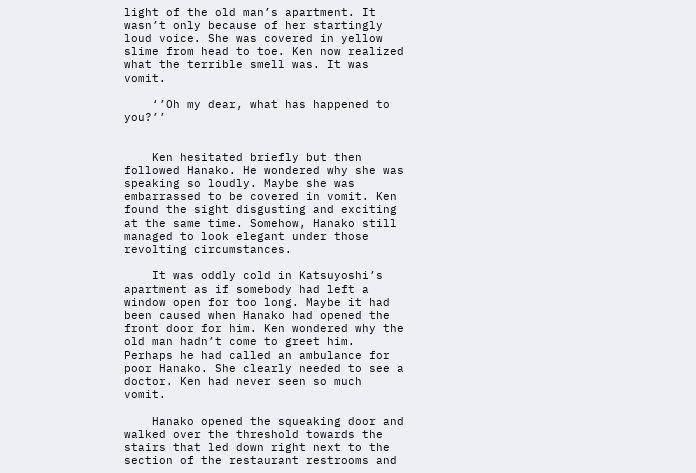light of the old man’s apartment. It wasn’t only because of her startingly loud voice. She was covered in yellow slime from head to toe. Ken now realized what the terrible smell was. It was vomit.

    ‘’Oh my dear, what has happened to you?’’


    Ken hesitated briefly but then followed Hanako. He wondered why she was speaking so loudly. Maybe she was embarrassed to be covered in vomit. Ken found the sight disgusting and exciting at the same time. Somehow, Hanako still managed to look elegant under those revolting circumstances.

    It was oddly cold in Katsuyoshi’s apartment as if somebody had left a window open for too long. Maybe it had been caused when Hanako had opened the front door for him. Ken wondered why the old man hadn’t come to greet him. Perhaps he had called an ambulance for poor Hanako. She clearly needed to see a doctor. Ken had never seen so much vomit.

    Hanako opened the squeaking door and walked over the threshold towards the stairs that led down right next to the section of the restaurant restrooms and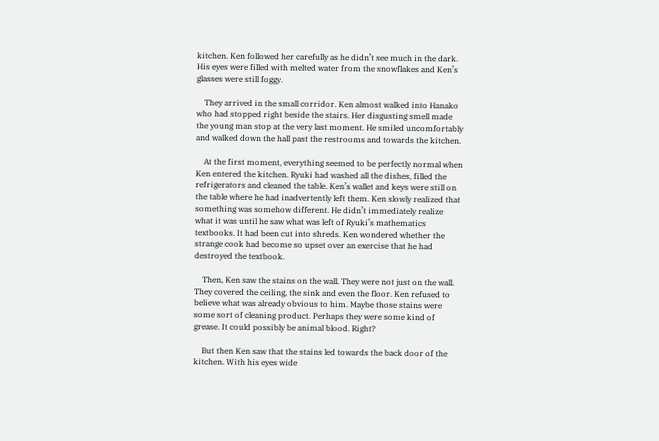kitchen. Ken followed her carefully as he didn’t see much in the dark. His eyes were filled with melted water from the snowflakes and Ken’s glasses were still foggy.

    They arrived in the small corridor. Ken almost walked into Hanako who had stopped right beside the stairs. Her disgusting smell made the young man stop at the very last moment. He smiled uncomfortably and walked down the hall past the restrooms and towards the kitchen.

    At the first moment, everything seemed to be perfectly normal when Ken entered the kitchen. Ryuki had washed all the dishes, filled the refrigerators and cleaned the table. Ken’s wallet and keys were still on the table where he had inadvertently left them. Ken slowly realized that something was somehow different. He didn’t immediately realize what it was until he saw what was left of Ryuki’s mathematics textbooks. It had been cut into shreds. Ken wondered whether the strange cook had become so upset over an exercise that he had destroyed the textbook.

    Then, Ken saw the stains on the wall. They were not just on the wall. They covered the ceiling, the sink and even the floor. Ken refused to believe what was already obvious to him. Maybe those stains were some sort of cleaning product. Perhaps they were some kind of grease. It could possibly be animal blood. Right?

    But then Ken saw that the stains led towards the back door of the kitchen. With his eyes wide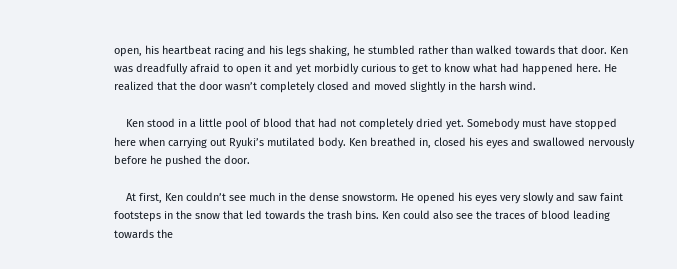open, his heartbeat racing and his legs shaking, he stumbled rather than walked towards that door. Ken was dreadfully afraid to open it and yet morbidly curious to get to know what had happened here. He realized that the door wasn’t completely closed and moved slightly in the harsh wind.

    Ken stood in a little pool of blood that had not completely dried yet. Somebody must have stopped here when carrying out Ryuki’s mutilated body. Ken breathed in, closed his eyes and swallowed nervously before he pushed the door.

    At first, Ken couldn’t see much in the dense snowstorm. He opened his eyes very slowly and saw faint footsteps in the snow that led towards the trash bins. Ken could also see the traces of blood leading towards the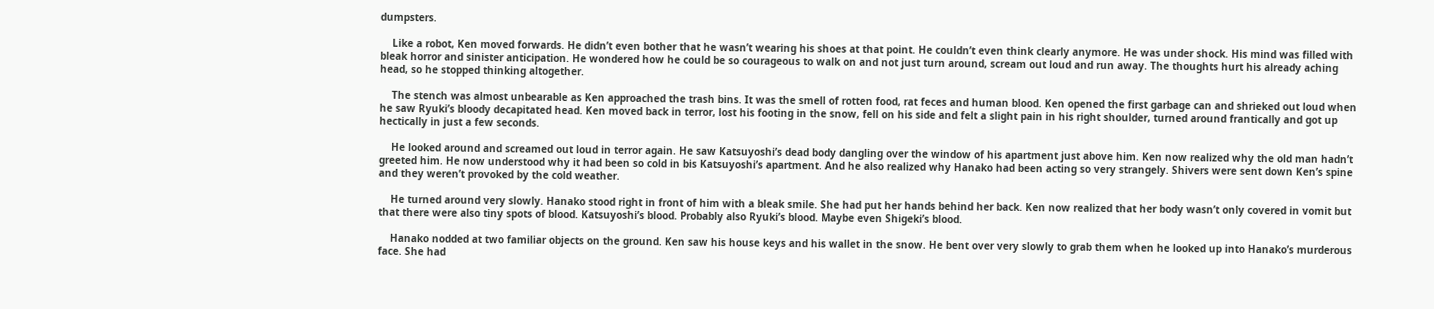dumpsters.

    Like a robot, Ken moved forwards. He didn’t even bother that he wasn’t wearing his shoes at that point. He couldn’t even think clearly anymore. He was under shock. His mind was filled with bleak horror and sinister anticipation. He wondered how he could be so courageous to walk on and not just turn around, scream out loud and run away. The thoughts hurt his already aching head, so he stopped thinking altogether.

    The stench was almost unbearable as Ken approached the trash bins. It was the smell of rotten food, rat feces and human blood. Ken opened the first garbage can and shrieked out loud when he saw Ryuki’s bloody decapitated head. Ken moved back in terror, lost his footing in the snow, fell on his side and felt a slight pain in his right shoulder, turned around frantically and got up hectically in just a few seconds.

    He looked around and screamed out loud in terror again. He saw Katsuyoshi’s dead body dangling over the window of his apartment just above him. Ken now realized why the old man hadn’t greeted him. He now understood why it had been so cold in bis Katsuyoshi’s apartment. And he also realized why Hanako had been acting so very strangely. Shivers were sent down Ken’s spine and they weren’t provoked by the cold weather.

    He turned around very slowly. Hanako stood right in front of him with a bleak smile. She had put her hands behind her back. Ken now realized that her body wasn’t only covered in vomit but that there were also tiny spots of blood. Katsuyoshi’s blood. Probably also Ryuki’s blood. Maybe even Shigeki’s blood.

    Hanako nodded at two familiar objects on the ground. Ken saw his house keys and his wallet in the snow. He bent over very slowly to grab them when he looked up into Hanako’s murderous face. She had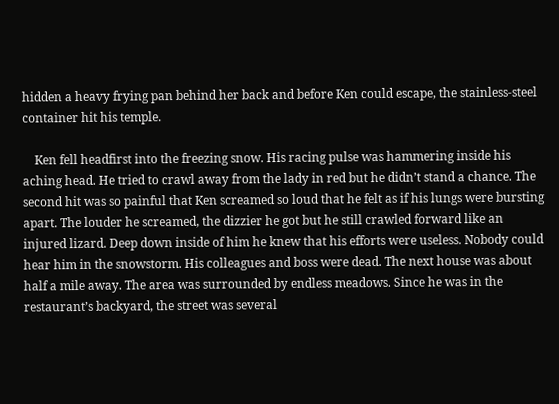hidden a heavy frying pan behind her back and before Ken could escape, the stainless-steel container hit his temple.

    Ken fell headfirst into the freezing snow. His racing pulse was hammering inside his aching head. He tried to crawl away from the lady in red but he didn’t stand a chance. The second hit was so painful that Ken screamed so loud that he felt as if his lungs were bursting apart. The louder he screamed, the dizzier he got but he still crawled forward like an injured lizard. Deep down inside of him he knew that his efforts were useless. Nobody could hear him in the snowstorm. His colleagues and boss were dead. The next house was about half a mile away. The area was surrounded by endless meadows. Since he was in the restaurant’s backyard, the street was several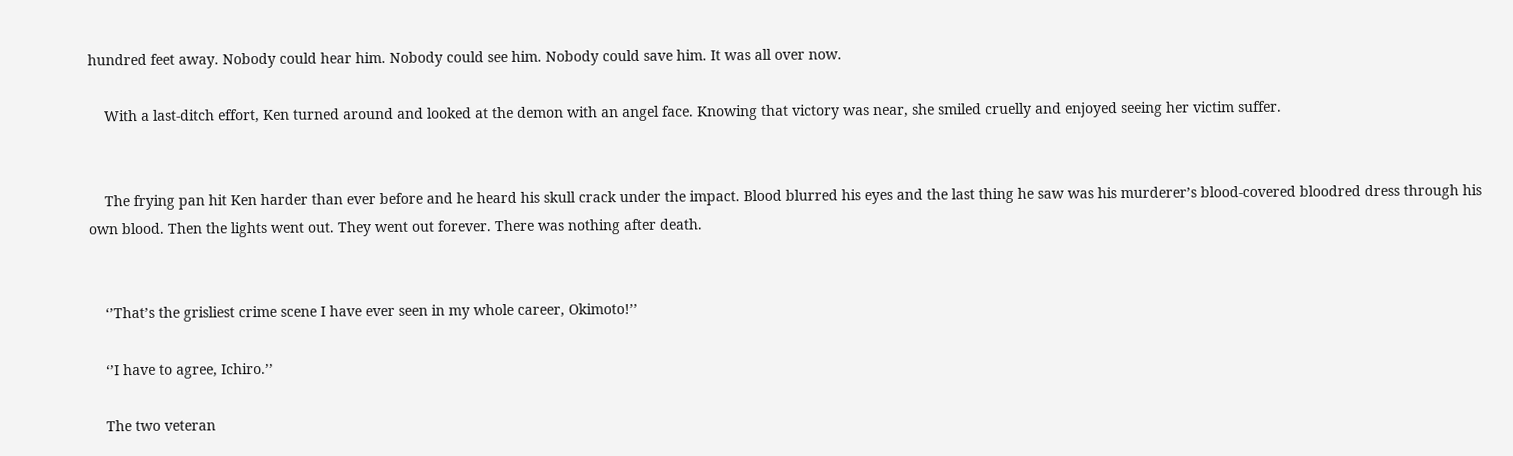hundred feet away. Nobody could hear him. Nobody could see him. Nobody could save him. It was all over now.

    With a last-ditch effort, Ken turned around and looked at the demon with an angel face. Knowing that victory was near, she smiled cruelly and enjoyed seeing her victim suffer.


    The frying pan hit Ken harder than ever before and he heard his skull crack under the impact. Blood blurred his eyes and the last thing he saw was his murderer’s blood-covered bloodred dress through his own blood. Then the lights went out. They went out forever. There was nothing after death.


    ‘’That’s the grisliest crime scene I have ever seen in my whole career, Okimoto!’’

    ‘’I have to agree, Ichiro.’’

    The two veteran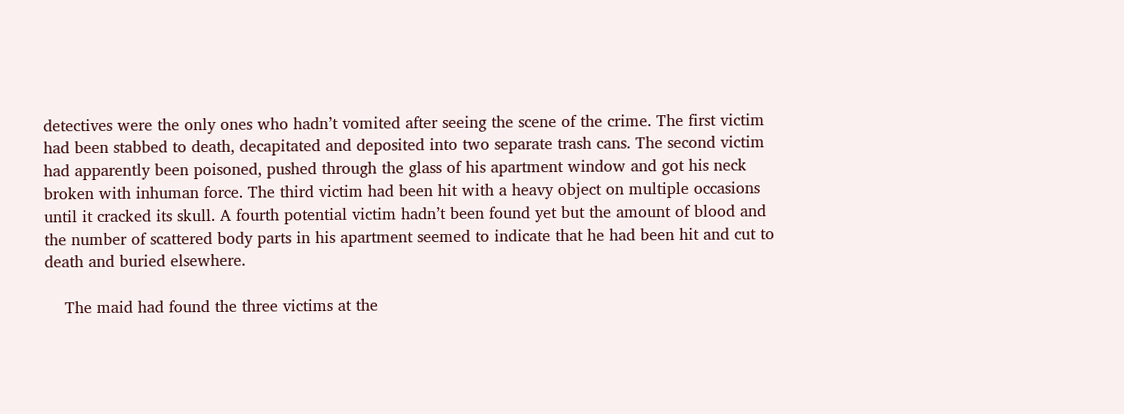detectives were the only ones who hadn’t vomited after seeing the scene of the crime. The first victim had been stabbed to death, decapitated and deposited into two separate trash cans. The second victim had apparently been poisoned, pushed through the glass of his apartment window and got his neck broken with inhuman force. The third victim had been hit with a heavy object on multiple occasions until it cracked its skull. A fourth potential victim hadn’t been found yet but the amount of blood and the number of scattered body parts in his apartment seemed to indicate that he had been hit and cut to death and buried elsewhere.

    The maid had found the three victims at the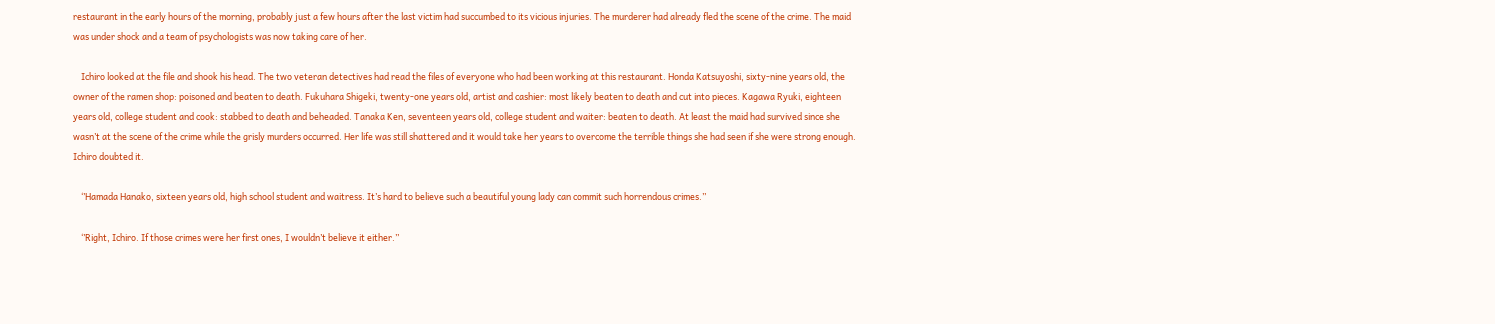restaurant in the early hours of the morning, probably just a few hours after the last victim had succumbed to its vicious injuries. The murderer had already fled the scene of the crime. The maid was under shock and a team of psychologists was now taking care of her.

    Ichiro looked at the file and shook his head. The two veteran detectives had read the files of everyone who had been working at this restaurant. Honda Katsuyoshi, sixty-nine years old, the owner of the ramen shop: poisoned and beaten to death. Fukuhara Shigeki, twenty-one years old, artist and cashier: most likely beaten to death and cut into pieces. Kagawa Ryuki, eighteen years old, college student and cook: stabbed to death and beheaded. Tanaka Ken, seventeen years old, college student and waiter: beaten to death. At least the maid had survived since she wasn’t at the scene of the crime while the grisly murders occurred. Her life was still shattered and it would take her years to overcome the terrible things she had seen if she were strong enough. Ichiro doubted it.

    ‘’Hamada Hanako, sixteen years old, high school student and waitress. It’s hard to believe such a beautiful young lady can commit such horrendous crimes.’’

    ‘’Right, Ichiro. If those crimes were her first ones, I wouldn’t believe it either.’’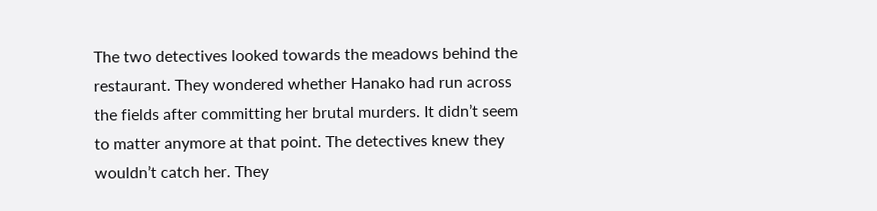The two detectives looked towards the meadows behind the restaurant. They wondered whether Hanako had run across the fields after committing her brutal murders. It didn’t seem to matter anymore at that point. The detectives knew they wouldn’t catch her. They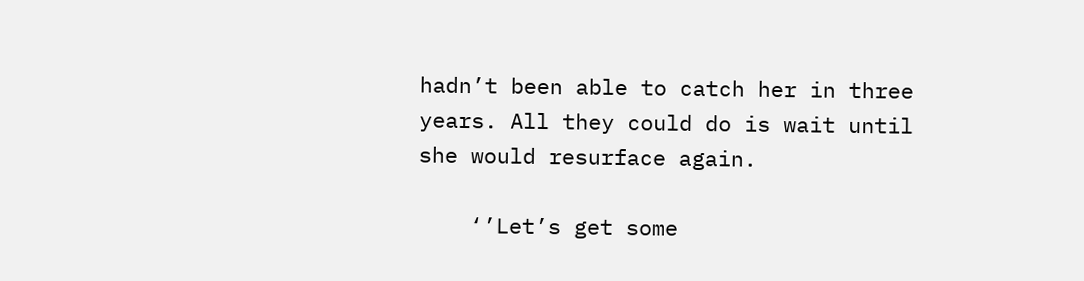hadn’t been able to catch her in three years. All they could do is wait until she would resurface again.

    ‘’Let’s get some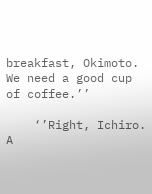breakfast, Okimoto. We need a good cup of coffee.’’

    ‘’Right, Ichiro. A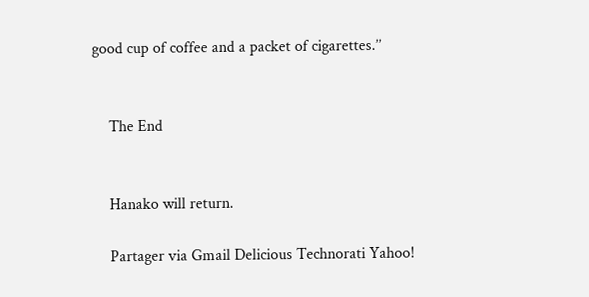good cup of coffee and a packet of cigarettes.’’


    The End


    Hanako will return.

    Partager via Gmail Delicious Technorati Yahoo!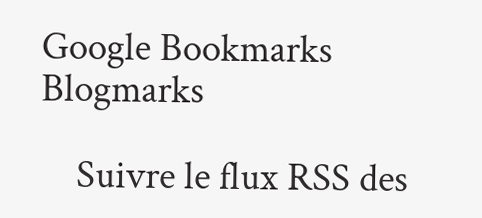Google Bookmarks Blogmarks

    Suivre le flux RSS des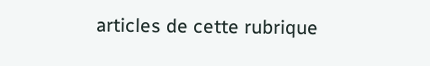articles de cette rubrique